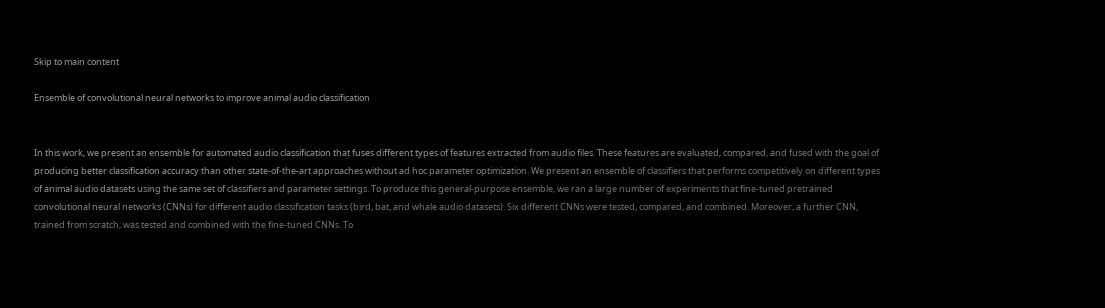Skip to main content

Ensemble of convolutional neural networks to improve animal audio classification


In this work, we present an ensemble for automated audio classification that fuses different types of features extracted from audio files. These features are evaluated, compared, and fused with the goal of producing better classification accuracy than other state-of-the-art approaches without ad hoc parameter optimization. We present an ensemble of classifiers that performs competitively on different types of animal audio datasets using the same set of classifiers and parameter settings. To produce this general-purpose ensemble, we ran a large number of experiments that fine-tuned pretrained convolutional neural networks (CNNs) for different audio classification tasks (bird, bat, and whale audio datasets). Six different CNNs were tested, compared, and combined. Moreover, a further CNN, trained from scratch, was tested and combined with the fine-tuned CNNs. To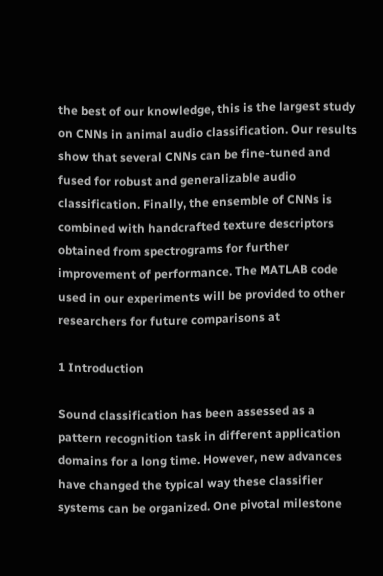the best of our knowledge, this is the largest study on CNNs in animal audio classification. Our results show that several CNNs can be fine-tuned and fused for robust and generalizable audio classification. Finally, the ensemble of CNNs is combined with handcrafted texture descriptors obtained from spectrograms for further improvement of performance. The MATLAB code used in our experiments will be provided to other researchers for future comparisons at

1 Introduction

Sound classification has been assessed as a pattern recognition task in different application domains for a long time. However, new advances have changed the typical way these classifier systems can be organized. One pivotal milestone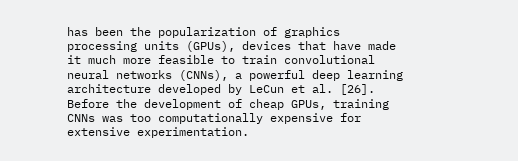has been the popularization of graphics processing units (GPUs), devices that have made it much more feasible to train convolutional neural networks (CNNs), a powerful deep learning architecture developed by LeCun et al. [26]. Before the development of cheap GPUs, training CNNs was too computationally expensive for extensive experimentation.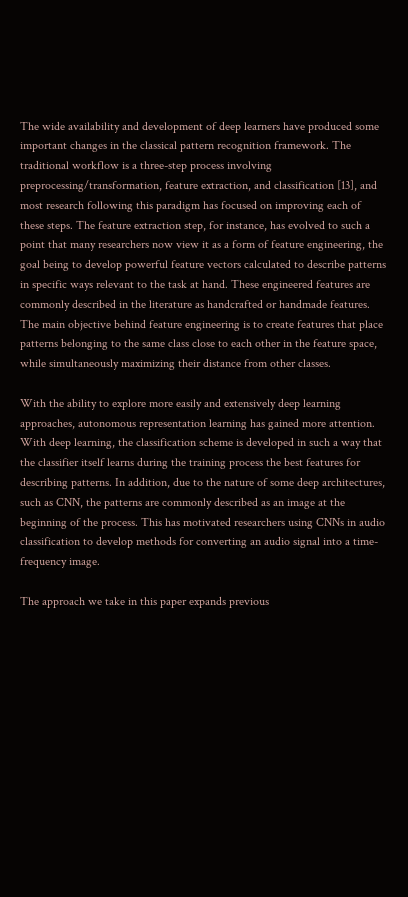The wide availability and development of deep learners have produced some important changes in the classical pattern recognition framework. The traditional workflow is a three-step process involving preprocessing/transformation, feature extraction, and classification [13], and most research following this paradigm has focused on improving each of these steps. The feature extraction step, for instance, has evolved to such a point that many researchers now view it as a form of feature engineering, the goal being to develop powerful feature vectors calculated to describe patterns in specific ways relevant to the task at hand. These engineered features are commonly described in the literature as handcrafted or handmade features. The main objective behind feature engineering is to create features that place patterns belonging to the same class close to each other in the feature space, while simultaneously maximizing their distance from other classes.

With the ability to explore more easily and extensively deep learning approaches, autonomous representation learning has gained more attention. With deep learning, the classification scheme is developed in such a way that the classifier itself learns during the training process the best features for describing patterns. In addition, due to the nature of some deep architectures, such as CNN, the patterns are commonly described as an image at the beginning of the process. This has motivated researchers using CNNs in audio classification to develop methods for converting an audio signal into a time-frequency image.

The approach we take in this paper expands previous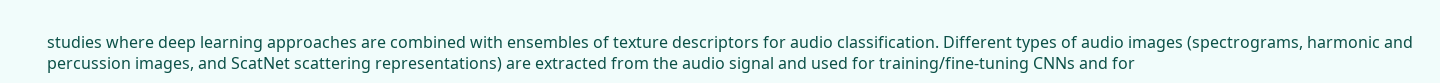studies where deep learning approaches are combined with ensembles of texture descriptors for audio classification. Different types of audio images (spectrograms, harmonic and percussion images, and ScatNet scattering representations) are extracted from the audio signal and used for training/fine-tuning CNNs and for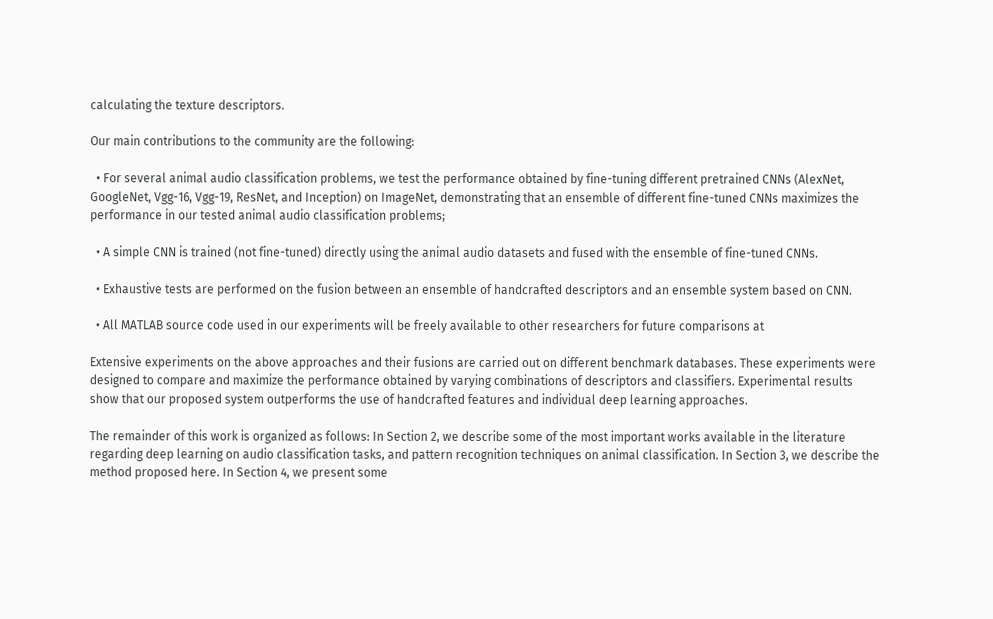calculating the texture descriptors.

Our main contributions to the community are the following:

  • For several animal audio classification problems, we test the performance obtained by fine-tuning different pretrained CNNs (AlexNet, GoogleNet, Vgg-16, Vgg-19, ResNet, and Inception) on ImageNet, demonstrating that an ensemble of different fine-tuned CNNs maximizes the performance in our tested animal audio classification problems;

  • A simple CNN is trained (not fine-tuned) directly using the animal audio datasets and fused with the ensemble of fine-tuned CNNs.

  • Exhaustive tests are performed on the fusion between an ensemble of handcrafted descriptors and an ensemble system based on CNN.

  • All MATLAB source code used in our experiments will be freely available to other researchers for future comparisons at

Extensive experiments on the above approaches and their fusions are carried out on different benchmark databases. These experiments were designed to compare and maximize the performance obtained by varying combinations of descriptors and classifiers. Experimental results show that our proposed system outperforms the use of handcrafted features and individual deep learning approaches.

The remainder of this work is organized as follows: In Section 2, we describe some of the most important works available in the literature regarding deep learning on audio classification tasks, and pattern recognition techniques on animal classification. In Section 3, we describe the method proposed here. In Section 4, we present some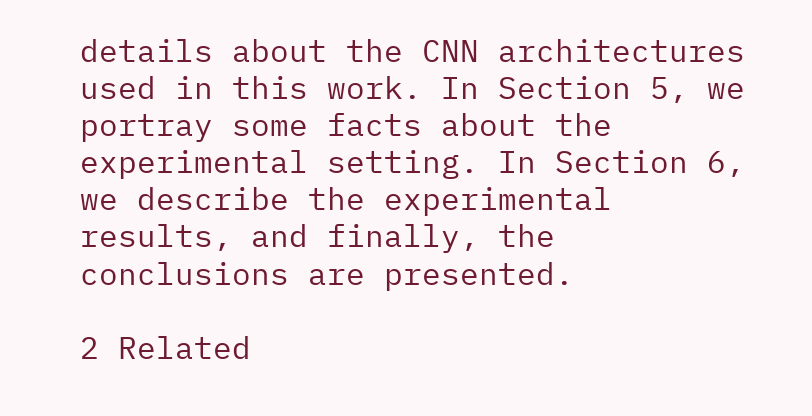details about the CNN architectures used in this work. In Section 5, we portray some facts about the experimental setting. In Section 6, we describe the experimental results, and finally, the conclusions are presented.

2 Related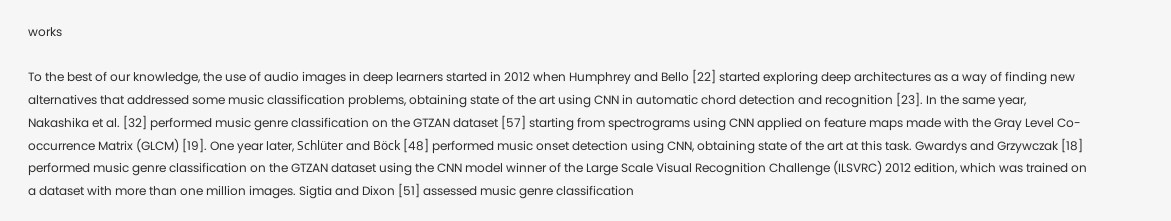works

To the best of our knowledge, the use of audio images in deep learners started in 2012 when Humphrey and Bello [22] started exploring deep architectures as a way of finding new alternatives that addressed some music classification problems, obtaining state of the art using CNN in automatic chord detection and recognition [23]. In the same year, Nakashika et al. [32] performed music genre classification on the GTZAN dataset [57] starting from spectrograms using CNN applied on feature maps made with the Gray Level Co-occurrence Matrix (GLCM) [19]. One year later, Schlüter and Böck [48] performed music onset detection using CNN, obtaining state of the art at this task. Gwardys and Grzywczak [18] performed music genre classification on the GTZAN dataset using the CNN model winner of the Large Scale Visual Recognition Challenge (ILSVRC) 2012 edition, which was trained on a dataset with more than one million images. Sigtia and Dixon [51] assessed music genre classification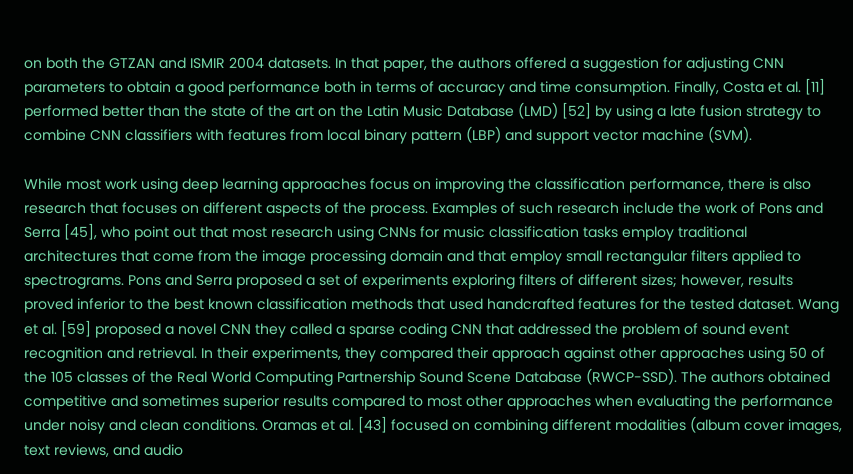on both the GTZAN and ISMIR 2004 datasets. In that paper, the authors offered a suggestion for adjusting CNN parameters to obtain a good performance both in terms of accuracy and time consumption. Finally, Costa et al. [11] performed better than the state of the art on the Latin Music Database (LMD) [52] by using a late fusion strategy to combine CNN classifiers with features from local binary pattern (LBP) and support vector machine (SVM).

While most work using deep learning approaches focus on improving the classification performance, there is also research that focuses on different aspects of the process. Examples of such research include the work of Pons and Serra [45], who point out that most research using CNNs for music classification tasks employ traditional architectures that come from the image processing domain and that employ small rectangular filters applied to spectrograms. Pons and Serra proposed a set of experiments exploring filters of different sizes; however, results proved inferior to the best known classification methods that used handcrafted features for the tested dataset. Wang et al. [59] proposed a novel CNN they called a sparse coding CNN that addressed the problem of sound event recognition and retrieval. In their experiments, they compared their approach against other approaches using 50 of the 105 classes of the Real World Computing Partnership Sound Scene Database (RWCP-SSD). The authors obtained competitive and sometimes superior results compared to most other approaches when evaluating the performance under noisy and clean conditions. Oramas et al. [43] focused on combining different modalities (album cover images, text reviews, and audio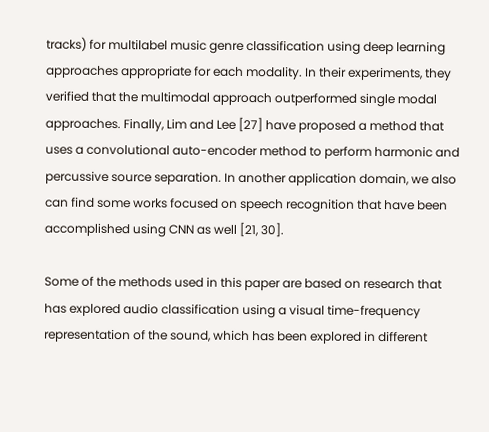tracks) for multilabel music genre classification using deep learning approaches appropriate for each modality. In their experiments, they verified that the multimodal approach outperformed single modal approaches. Finally, Lim and Lee [27] have proposed a method that uses a convolutional auto-encoder method to perform harmonic and percussive source separation. In another application domain, we also can find some works focused on speech recognition that have been accomplished using CNN as well [21, 30].

Some of the methods used in this paper are based on research that has explored audio classification using a visual time-frequency representation of the sound, which has been explored in different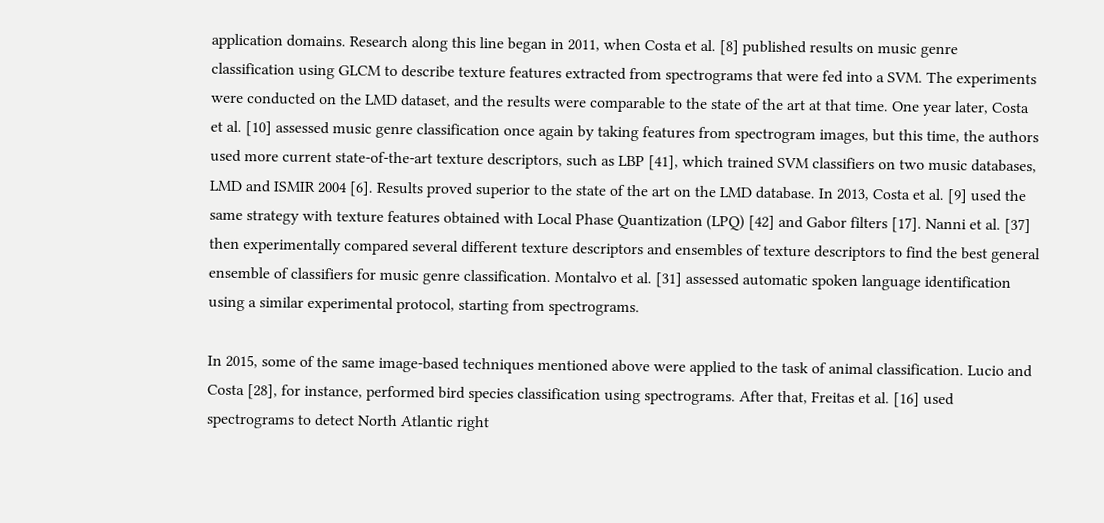application domains. Research along this line began in 2011, when Costa et al. [8] published results on music genre classification using GLCM to describe texture features extracted from spectrograms that were fed into a SVM. The experiments were conducted on the LMD dataset, and the results were comparable to the state of the art at that time. One year later, Costa et al. [10] assessed music genre classification once again by taking features from spectrogram images, but this time, the authors used more current state-of-the-art texture descriptors, such as LBP [41], which trained SVM classifiers on two music databases, LMD and ISMIR 2004 [6]. Results proved superior to the state of the art on the LMD database. In 2013, Costa et al. [9] used the same strategy with texture features obtained with Local Phase Quantization (LPQ) [42] and Gabor filters [17]. Nanni et al. [37] then experimentally compared several different texture descriptors and ensembles of texture descriptors to find the best general ensemble of classifiers for music genre classification. Montalvo et al. [31] assessed automatic spoken language identification using a similar experimental protocol, starting from spectrograms.

In 2015, some of the same image-based techniques mentioned above were applied to the task of animal classification. Lucio and Costa [28], for instance, performed bird species classification using spectrograms. After that, Freitas et al. [16] used spectrograms to detect North Atlantic right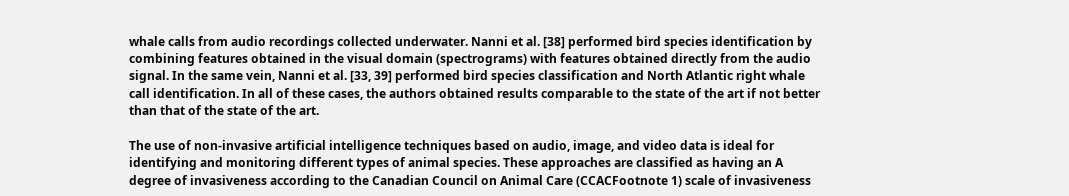whale calls from audio recordings collected underwater. Nanni et al. [38] performed bird species identification by combining features obtained in the visual domain (spectrograms) with features obtained directly from the audio signal. In the same vein, Nanni et al. [33, 39] performed bird species classification and North Atlantic right whale call identification. In all of these cases, the authors obtained results comparable to the state of the art if not better than that of the state of the art.

The use of non-invasive artificial intelligence techniques based on audio, image, and video data is ideal for identifying and monitoring different types of animal species. These approaches are classified as having an A degree of invasiveness according to the Canadian Council on Animal Care (CCACFootnote 1) scale of invasiveness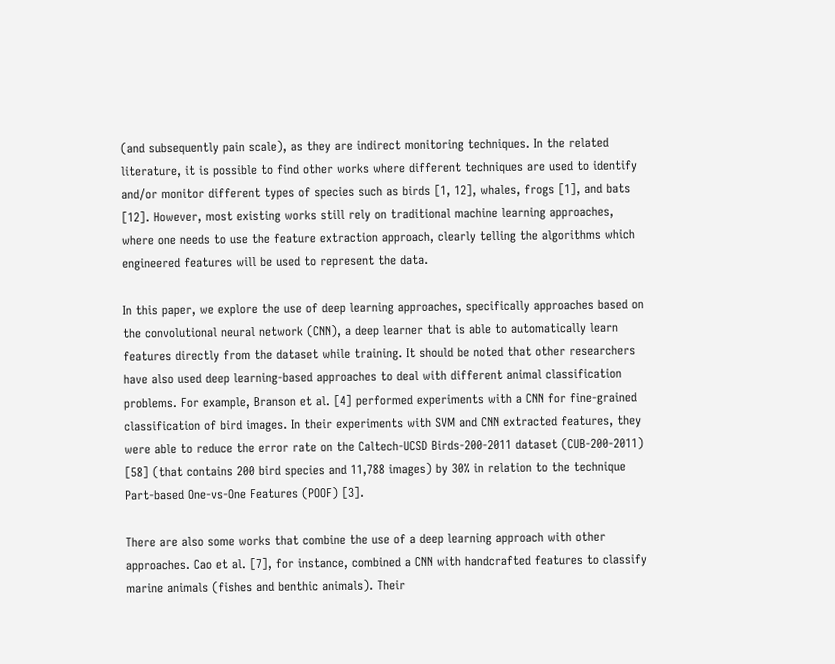(and subsequently pain scale), as they are indirect monitoring techniques. In the related literature, it is possible to find other works where different techniques are used to identify and/or monitor different types of species such as birds [1, 12], whales, frogs [1], and bats [12]. However, most existing works still rely on traditional machine learning approaches, where one needs to use the feature extraction approach, clearly telling the algorithms which engineered features will be used to represent the data.

In this paper, we explore the use of deep learning approaches, specifically approaches based on the convolutional neural network (CNN), a deep learner that is able to automatically learn features directly from the dataset while training. It should be noted that other researchers have also used deep learning-based approaches to deal with different animal classification problems. For example, Branson et al. [4] performed experiments with a CNN for fine-grained classification of bird images. In their experiments with SVM and CNN extracted features, they were able to reduce the error rate on the Caltech-UCSD Birds-200-2011 dataset (CUB-200-2011) [58] (that contains 200 bird species and 11,788 images) by 30% in relation to the technique Part-based One-vs-One Features (POOF) [3].

There are also some works that combine the use of a deep learning approach with other approaches. Cao et al. [7], for instance, combined a CNN with handcrafted features to classify marine animals (fishes and benthic animals). Their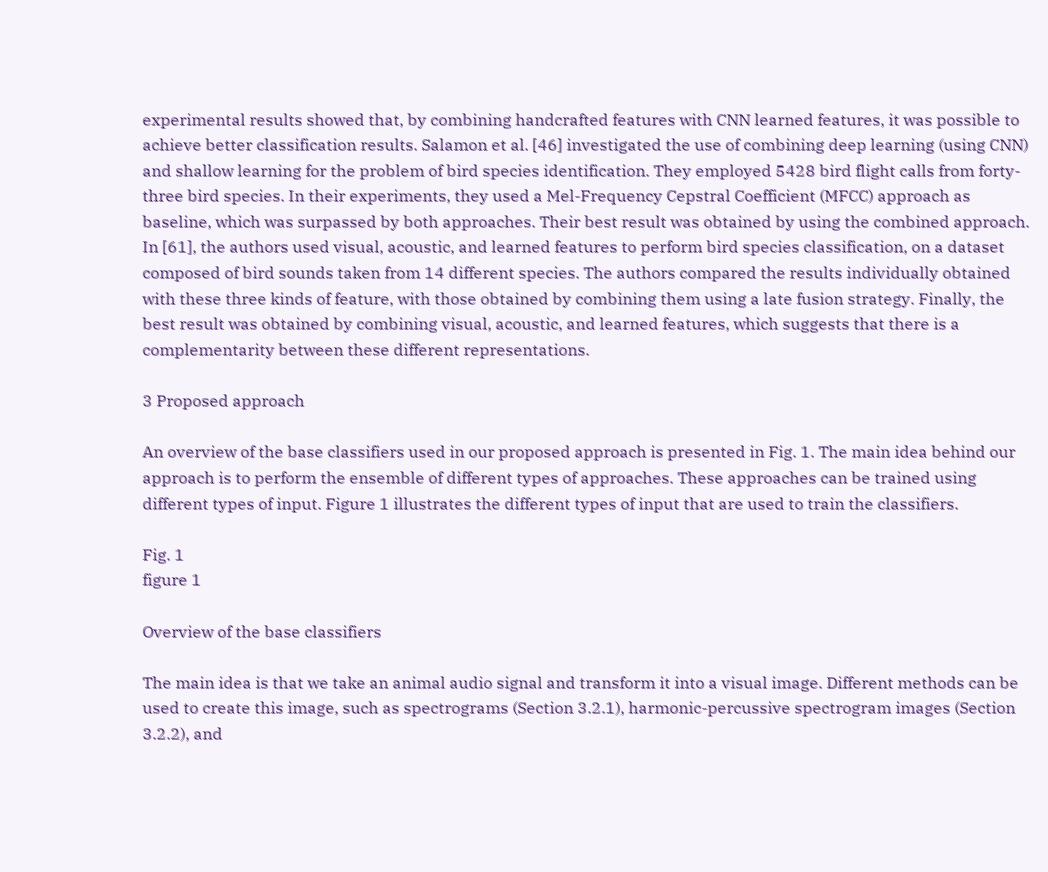experimental results showed that, by combining handcrafted features with CNN learned features, it was possible to achieve better classification results. Salamon et al. [46] investigated the use of combining deep learning (using CNN) and shallow learning for the problem of bird species identification. They employed 5428 bird flight calls from forty-three bird species. In their experiments, they used a Mel-Frequency Cepstral Coefficient (MFCC) approach as baseline, which was surpassed by both approaches. Their best result was obtained by using the combined approach. In [61], the authors used visual, acoustic, and learned features to perform bird species classification, on a dataset composed of bird sounds taken from 14 different species. The authors compared the results individually obtained with these three kinds of feature, with those obtained by combining them using a late fusion strategy. Finally, the best result was obtained by combining visual, acoustic, and learned features, which suggests that there is a complementarity between these different representations.

3 Proposed approach

An overview of the base classifiers used in our proposed approach is presented in Fig. 1. The main idea behind our approach is to perform the ensemble of different types of approaches. These approaches can be trained using different types of input. Figure 1 illustrates the different types of input that are used to train the classifiers.

Fig. 1
figure 1

Overview of the base classifiers

The main idea is that we take an animal audio signal and transform it into a visual image. Different methods can be used to create this image, such as spectrograms (Section 3.2.1), harmonic-percussive spectrogram images (Section 3.2.2), and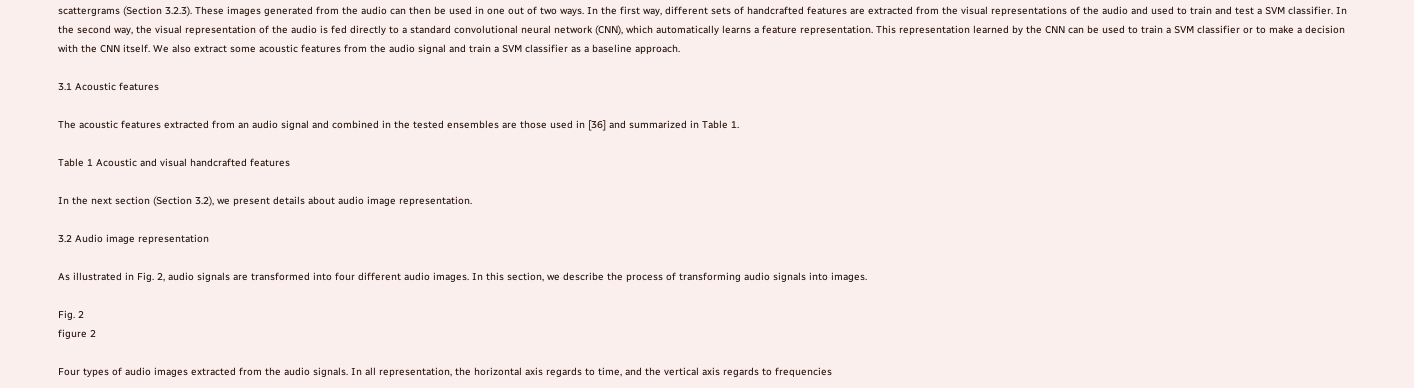scattergrams (Section 3.2.3). These images generated from the audio can then be used in one out of two ways. In the first way, different sets of handcrafted features are extracted from the visual representations of the audio and used to train and test a SVM classifier. In the second way, the visual representation of the audio is fed directly to a standard convolutional neural network (CNN), which automatically learns a feature representation. This representation learned by the CNN can be used to train a SVM classifier or to make a decision with the CNN itself. We also extract some acoustic features from the audio signal and train a SVM classifier as a baseline approach.

3.1 Acoustic features

The acoustic features extracted from an audio signal and combined in the tested ensembles are those used in [36] and summarized in Table 1.

Table 1 Acoustic and visual handcrafted features

In the next section (Section 3.2), we present details about audio image representation.

3.2 Audio image representation

As illustrated in Fig. 2, audio signals are transformed into four different audio images. In this section, we describe the process of transforming audio signals into images.

Fig. 2
figure 2

Four types of audio images extracted from the audio signals. In all representation, the horizontal axis regards to time, and the vertical axis regards to frequencies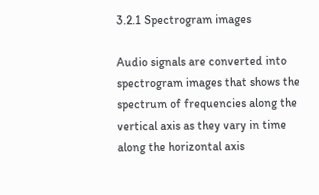3.2.1 Spectrogram images

Audio signals are converted into spectrogram images that shows the spectrum of frequencies along the vertical axis as they vary in time along the horizontal axis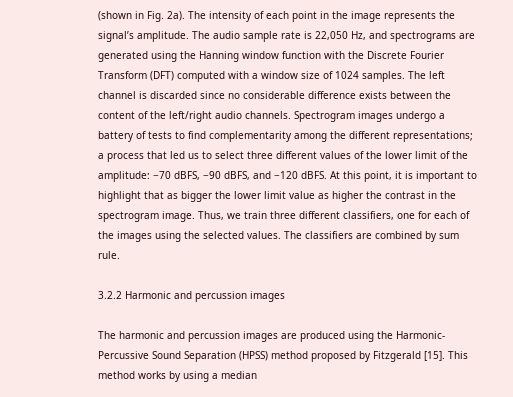(shown in Fig. 2a). The intensity of each point in the image represents the signal’s amplitude. The audio sample rate is 22,050 Hz, and spectrograms are generated using the Hanning window function with the Discrete Fourier Transform (DFT) computed with a window size of 1024 samples. The left channel is discarded since no considerable difference exists between the content of the left/right audio channels. Spectrogram images undergo a battery of tests to find complementarity among the different representations; a process that led us to select three different values of the lower limit of the amplitude: −70 dBFS, −90 dBFS, and −120 dBFS. At this point, it is important to highlight that as bigger the lower limit value as higher the contrast in the spectrogram image. Thus, we train three different classifiers, one for each of the images using the selected values. The classifiers are combined by sum rule.

3.2.2 Harmonic and percussion images

The harmonic and percussion images are produced using the Harmonic-Percussive Sound Separation (HPSS) method proposed by Fitzgerald [15]. This method works by using a median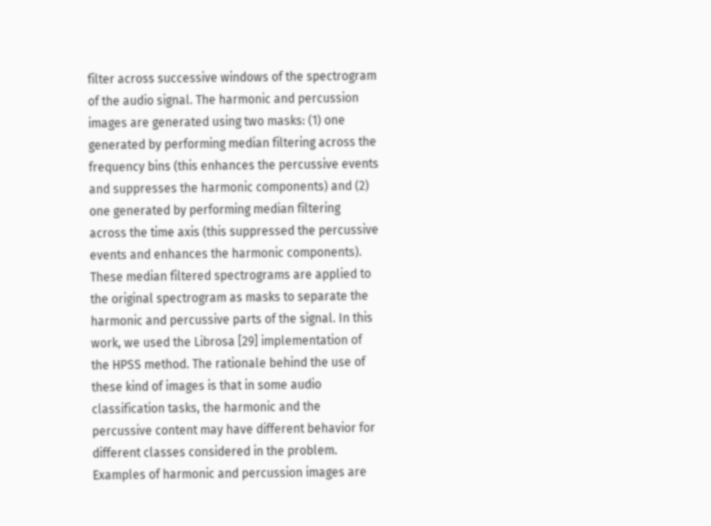filter across successive windows of the spectrogram of the audio signal. The harmonic and percussion images are generated using two masks: (1) one generated by performing median filtering across the frequency bins (this enhances the percussive events and suppresses the harmonic components) and (2) one generated by performing median filtering across the time axis (this suppressed the percussive events and enhances the harmonic components). These median filtered spectrograms are applied to the original spectrogram as masks to separate the harmonic and percussive parts of the signal. In this work, we used the Librosa [29] implementation of the HPSS method. The rationale behind the use of these kind of images is that in some audio classification tasks, the harmonic and the percussive content may have different behavior for different classes considered in the problem. Examples of harmonic and percussion images are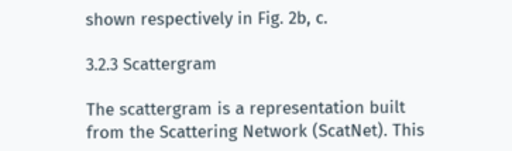shown respectively in Fig. 2b, c.

3.2.3 Scattergram

The scattergram is a representation built from the Scattering Network (ScatNet). This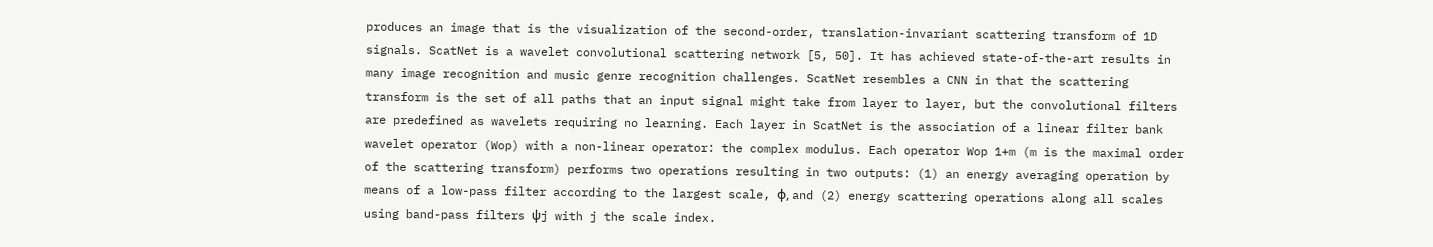produces an image that is the visualization of the second-order, translation-invariant scattering transform of 1D signals. ScatNet is a wavelet convolutional scattering network [5, 50]. It has achieved state-of-the-art results in many image recognition and music genre recognition challenges. ScatNet resembles a CNN in that the scattering transform is the set of all paths that an input signal might take from layer to layer, but the convolutional filters are predefined as wavelets requiring no learning. Each layer in ScatNet is the association of a linear filter bank wavelet operator (Wop) with a non-linear operator: the complex modulus. Each operator Wop 1+m (m is the maximal order of the scattering transform) performs two operations resulting in two outputs: (1) an energy averaging operation by means of a low-pass filter according to the largest scale, ϕ, and (2) energy scattering operations along all scales using band-pass filters ψj with j the scale index.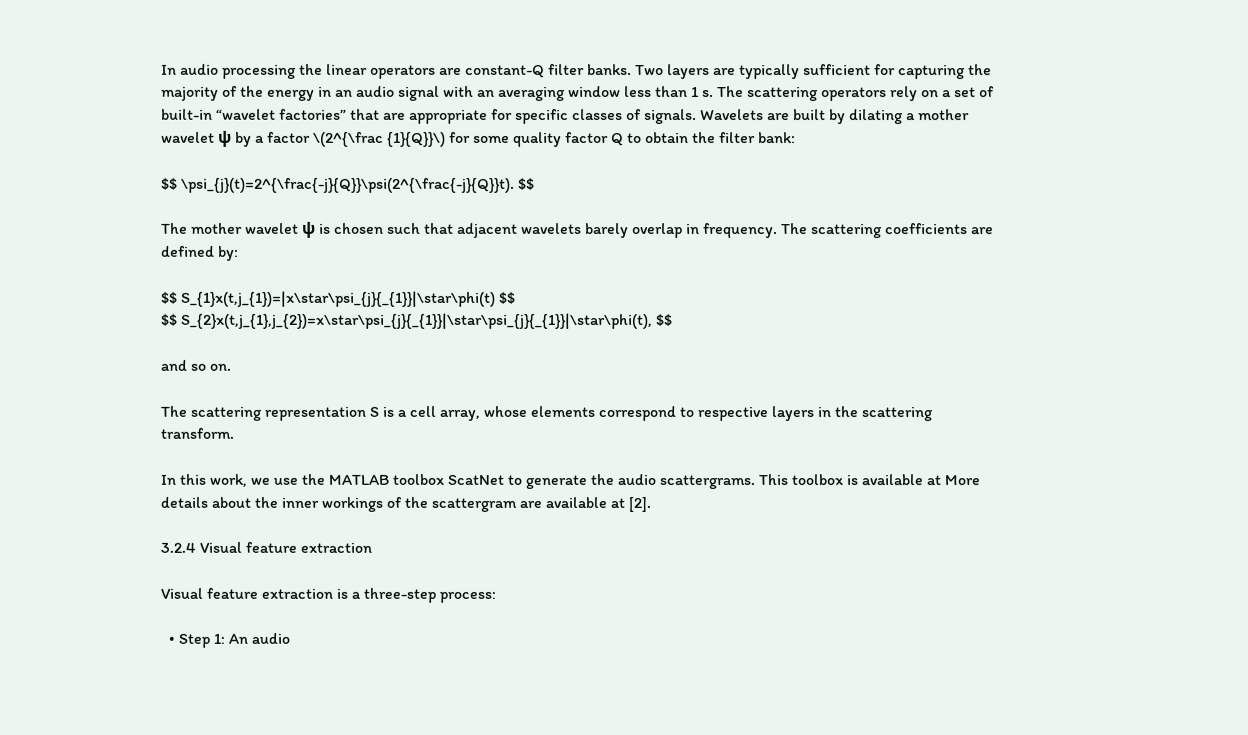In audio processing the linear operators are constant-Q filter banks. Two layers are typically sufficient for capturing the majority of the energy in an audio signal with an averaging window less than 1 s. The scattering operators rely on a set of built-in “wavelet factories” that are appropriate for specific classes of signals. Wavelets are built by dilating a mother wavelet ψ by a factor \(2^{\frac {1}{Q}}\) for some quality factor Q to obtain the filter bank:

$$ \psi_{j}(t)=2^{\frac{-j}{Q}}\psi(2^{\frac{-j}{Q}}t). $$

The mother wavelet ψ is chosen such that adjacent wavelets barely overlap in frequency. The scattering coefficients are defined by:

$$ S_{1}x(t,j_{1})=|x\star\psi_{j}{_{1}}|\star\phi(t) $$
$$ S_{2}x(t,j_{1},j_{2})=x\star\psi_{j}{_{1}}|\star\psi_{j}{_{1}}|\star\phi(t), $$

and so on.

The scattering representation S is a cell array, whose elements correspond to respective layers in the scattering transform.

In this work, we use the MATLAB toolbox ScatNet to generate the audio scattergrams. This toolbox is available at More details about the inner workings of the scattergram are available at [2].

3.2.4 Visual feature extraction

Visual feature extraction is a three-step process:

  • Step 1: An audio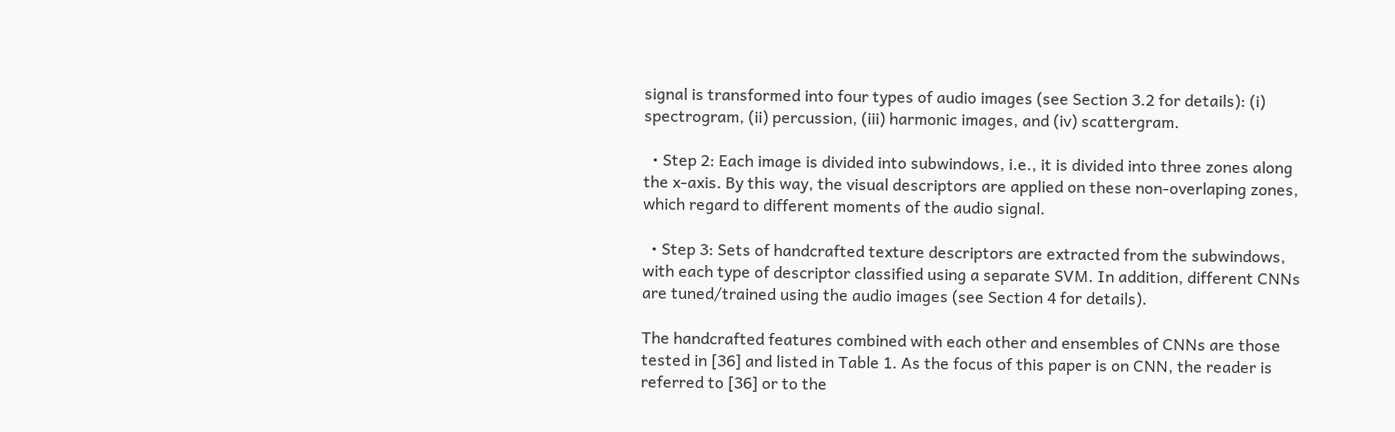signal is transformed into four types of audio images (see Section 3.2 for details): (i) spectrogram, (ii) percussion, (iii) harmonic images, and (iv) scattergram.

  • Step 2: Each image is divided into subwindows, i.e., it is divided into three zones along the x-axis. By this way, the visual descriptors are applied on these non-overlaping zones, which regard to different moments of the audio signal.

  • Step 3: Sets of handcrafted texture descriptors are extracted from the subwindows, with each type of descriptor classified using a separate SVM. In addition, different CNNs are tuned/trained using the audio images (see Section 4 for details).

The handcrafted features combined with each other and ensembles of CNNs are those tested in [36] and listed in Table 1. As the focus of this paper is on CNN, the reader is referred to [36] or to the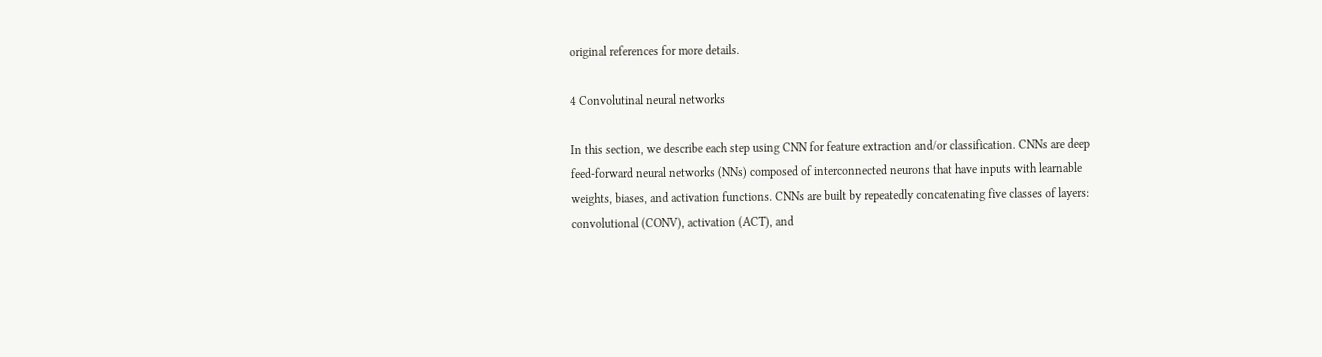original references for more details.

4 Convolutinal neural networks

In this section, we describe each step using CNN for feature extraction and/or classification. CNNs are deep feed-forward neural networks (NNs) composed of interconnected neurons that have inputs with learnable weights, biases, and activation functions. CNNs are built by repeatedly concatenating five classes of layers: convolutional (CONV), activation (ACT), and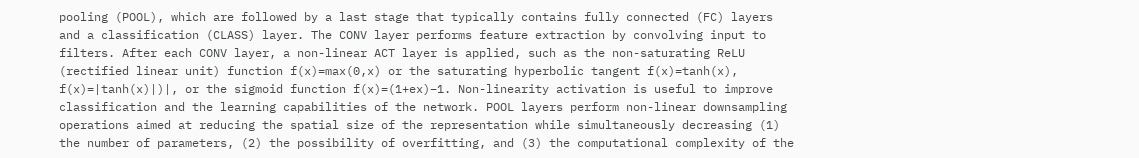pooling (POOL), which are followed by a last stage that typically contains fully connected (FC) layers and a classification (CLASS) layer. The CONV layer performs feature extraction by convolving input to filters. After each CONV layer, a non-linear ACT layer is applied, such as the non-saturating ReLU (rectified linear unit) function f(x)=max(0,x) or the saturating hyperbolic tangent f(x)=tanh(x), f(x)=|tanh(x)|)|, or the sigmoid function f(x)=(1+ex)−1. Non-linearity activation is useful to improve classification and the learning capabilities of the network. POOL layers perform non-linear downsampling operations aimed at reducing the spatial size of the representation while simultaneously decreasing (1) the number of parameters, (2) the possibility of overfitting, and (3) the computational complexity of the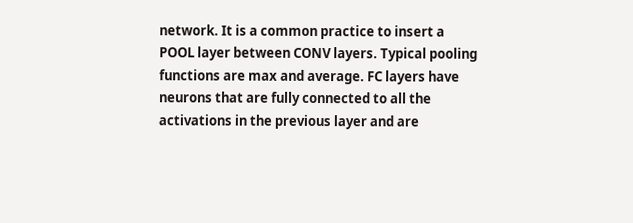network. It is a common practice to insert a POOL layer between CONV layers. Typical pooling functions are max and average. FC layers have neurons that are fully connected to all the activations in the previous layer and are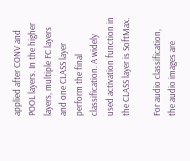applied after CONV and POOL layers. In the higher layers, multiple FC layers and one CLASS layer perform the final classification. A widely used activation function in the CLASS layer is SoftMax.

For audio classification, the audio images are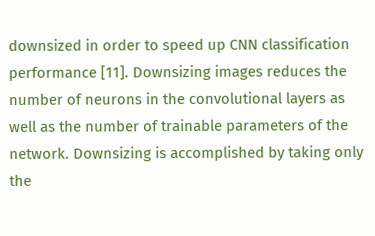downsized in order to speed up CNN classification performance [11]. Downsizing images reduces the number of neurons in the convolutional layers as well as the number of trainable parameters of the network. Downsizing is accomplished by taking only the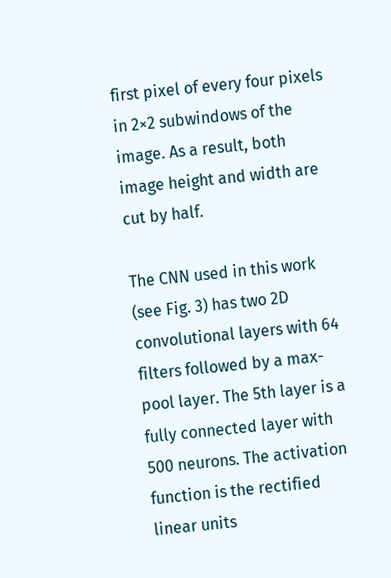first pixel of every four pixels in 2×2 subwindows of the image. As a result, both image height and width are cut by half.

The CNN used in this work (see Fig. 3) has two 2D convolutional layers with 64 filters followed by a max-pool layer. The 5th layer is a fully connected layer with 500 neurons. The activation function is the rectified linear units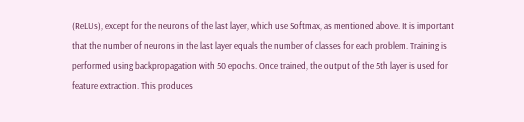(ReLUs), except for the neurons of the last layer, which use Softmax, as mentioned above. It is important that the number of neurons in the last layer equals the number of classes for each problem. Training is performed using backpropagation with 50 epochs. Once trained, the output of the 5th layer is used for feature extraction. This produces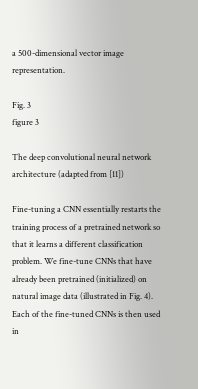a 500-dimensional vector image representation.

Fig. 3
figure 3

The deep convolutional neural network architecture (adapted from [11])

Fine-tuning a CNN essentially restarts the training process of a pretrained network so that it learns a different classification problem. We fine-tune CNNs that have already been pretrained (initialized) on natural image data (illustrated in Fig. 4). Each of the fine-tuned CNNs is then used in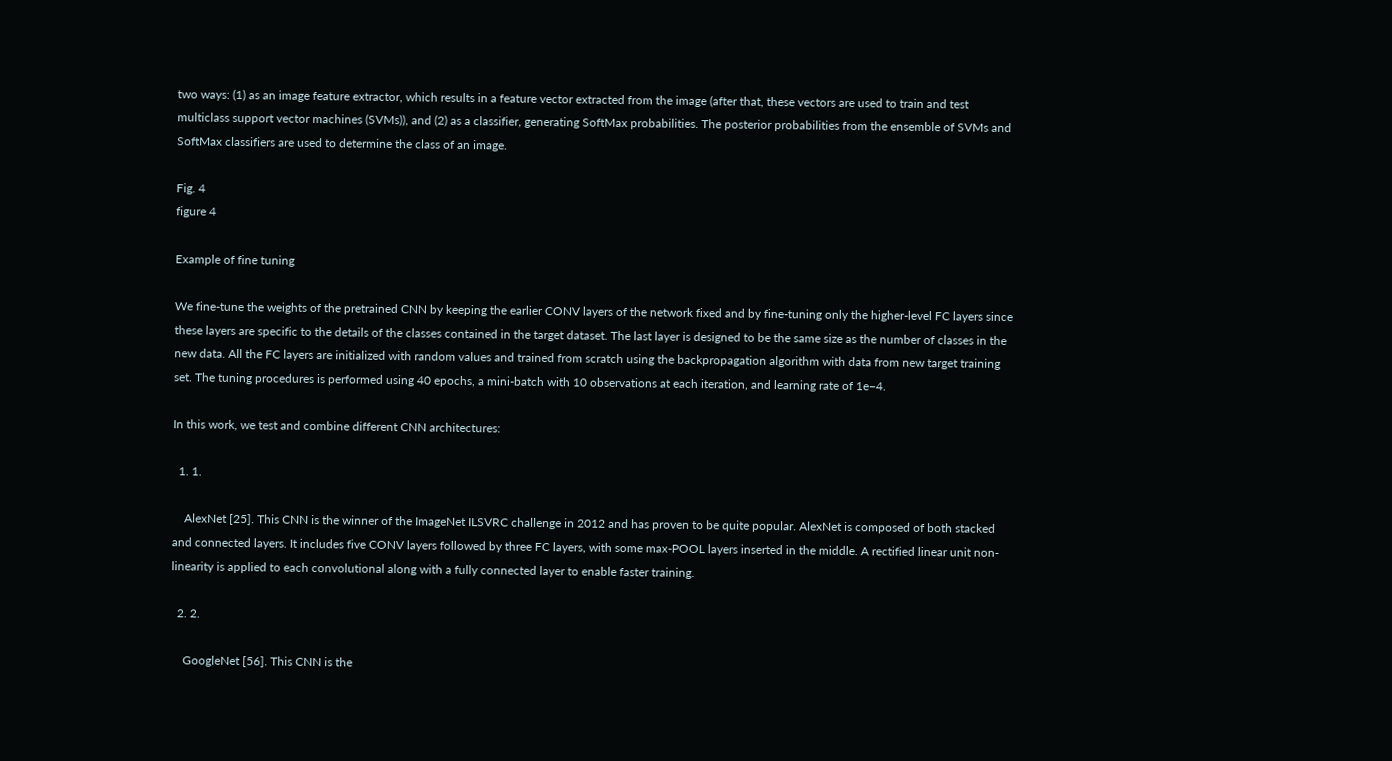two ways: (1) as an image feature extractor, which results in a feature vector extracted from the image (after that, these vectors are used to train and test multiclass support vector machines (SVMs)), and (2) as a classifier, generating SoftMax probabilities. The posterior probabilities from the ensemble of SVMs and SoftMax classifiers are used to determine the class of an image.

Fig. 4
figure 4

Example of fine tuning

We fine-tune the weights of the pretrained CNN by keeping the earlier CONV layers of the network fixed and by fine-tuning only the higher-level FC layers since these layers are specific to the details of the classes contained in the target dataset. The last layer is designed to be the same size as the number of classes in the new data. All the FC layers are initialized with random values and trained from scratch using the backpropagation algorithm with data from new target training set. The tuning procedures is performed using 40 epochs, a mini-batch with 10 observations at each iteration, and learning rate of 1e−4.

In this work, we test and combine different CNN architectures:

  1. 1.

    AlexNet [25]. This CNN is the winner of the ImageNet ILSVRC challenge in 2012 and has proven to be quite popular. AlexNet is composed of both stacked and connected layers. It includes five CONV layers followed by three FC layers, with some max-POOL layers inserted in the middle. A rectified linear unit non-linearity is applied to each convolutional along with a fully connected layer to enable faster training.

  2. 2.

    GoogleNet [56]. This CNN is the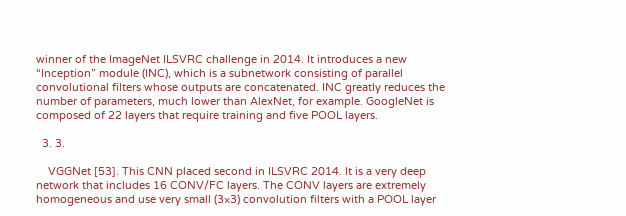winner of the ImageNet ILSVRC challenge in 2014. It introduces a new “Inception” module (INC), which is a subnetwork consisting of parallel convolutional filters whose outputs are concatenated. INC greatly reduces the number of parameters, much lower than AlexNet, for example. GoogleNet is composed of 22 layers that require training and five POOL layers.

  3. 3.

    VGGNet [53]. This CNN placed second in ILSVRC 2014. It is a very deep network that includes 16 CONV/FC layers. The CONV layers are extremely homogeneous and use very small (3×3) convolution filters with a POOL layer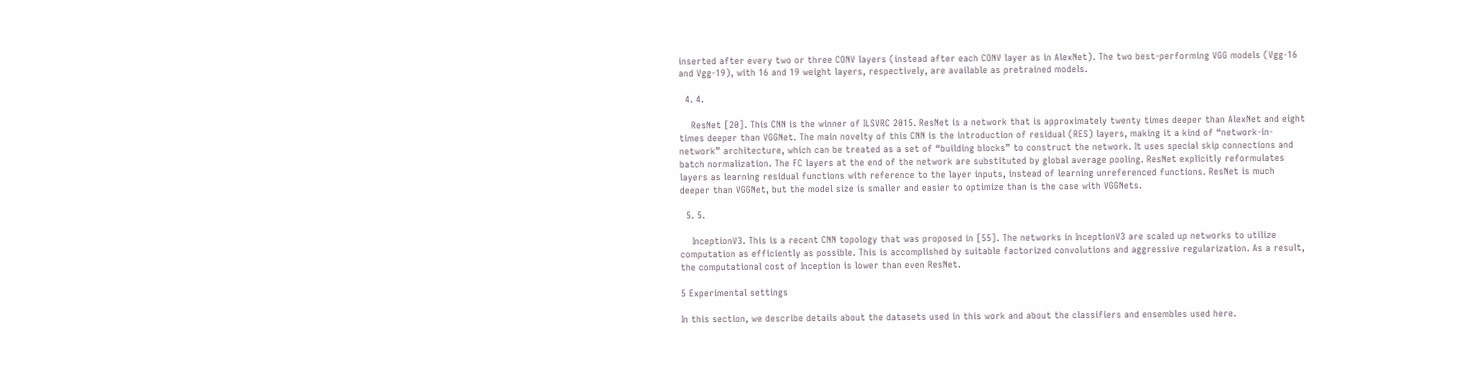inserted after every two or three CONV layers (instead after each CONV layer as in AlexNet). The two best-performing VGG models (Vgg-16 and Vgg-19), with 16 and 19 weight layers, respectively, are available as pretrained models.

  4. 4.

    ResNet [20]. This CNN is the winner of ILSVRC 2015. ResNet is a network that is approximately twenty times deeper than AlexNet and eight times deeper than VGGNet. The main novelty of this CNN is the introduction of residual (RES) layers, making it a kind of “network-in-network” architecture, which can be treated as a set of “building blocks” to construct the network. It uses special skip connections and batch normalization. The FC layers at the end of the network are substituted by global average pooling. ResNet explicitly reformulates layers as learning residual functions with reference to the layer inputs, instead of learning unreferenced functions. ResNet is much deeper than VGGNet, but the model size is smaller and easier to optimize than is the case with VGGNets.

  5. 5.

    InceptionV3. This is a recent CNN topology that was proposed in [55]. The networks in InceptionV3 are scaled up networks to utilize computation as efficiently as possible. This is accomplished by suitable factorized convolutions and aggressive regularization. As a result, the computational cost of Inception is lower than even ResNet.

5 Experimental settings

In this section, we describe details about the datasets used in this work and about the classifiers and ensembles used here.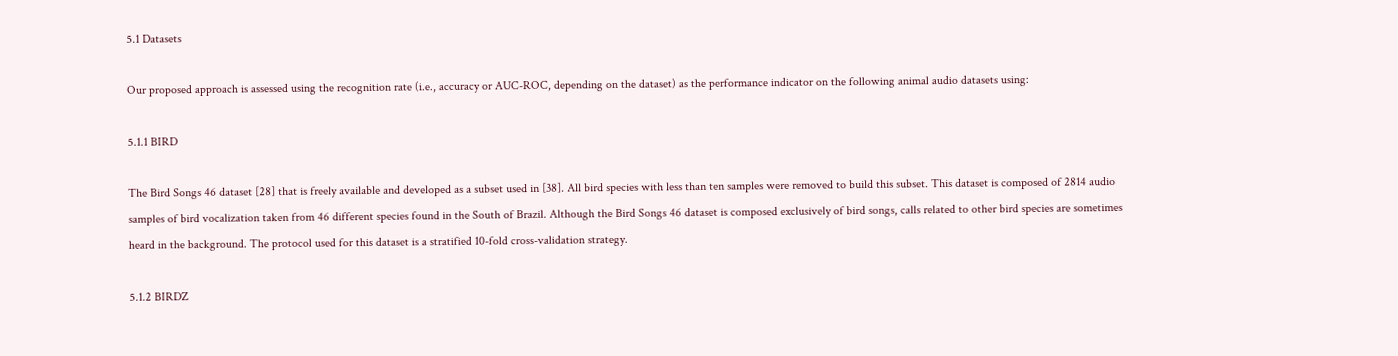5.1 Datasets

Our proposed approach is assessed using the recognition rate (i.e., accuracy or AUC-ROC, depending on the dataset) as the performance indicator on the following animal audio datasets using:

5.1.1 BIRD

The Bird Songs 46 dataset [28] that is freely available and developed as a subset used in [38]. All bird species with less than ten samples were removed to build this subset. This dataset is composed of 2814 audio samples of bird vocalization taken from 46 different species found in the South of Brazil. Although the Bird Songs 46 dataset is composed exclusively of bird songs, calls related to other bird species are sometimes heard in the background. The protocol used for this dataset is a stratified 10-fold cross-validation strategy.

5.1.2 BIRDZ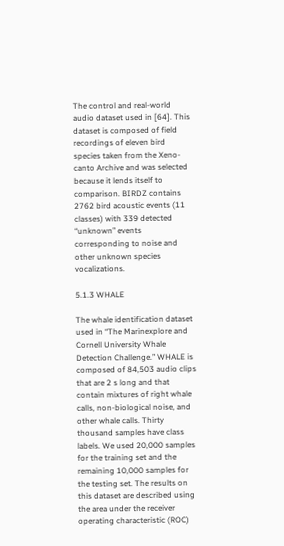The control and real-world audio dataset used in [64]. This dataset is composed of field recordings of eleven bird species taken from the Xeno-canto Archive and was selected because it lends itself to comparison. BIRDZ contains 2762 bird acoustic events (11 classes) with 339 detected “unknown” events corresponding to noise and other unknown species vocalizations.

5.1.3 WHALE

The whale identification dataset used in “The Marinexplore and Cornell University Whale Detection Challenge.” WHALE is composed of 84,503 audio clips that are 2 s long and that contain mixtures of right whale calls, non-biological noise, and other whale calls. Thirty thousand samples have class labels. We used 20,000 samples for the training set and the remaining 10,000 samples for the testing set. The results on this dataset are described using the area under the receiver operating characteristic (ROC)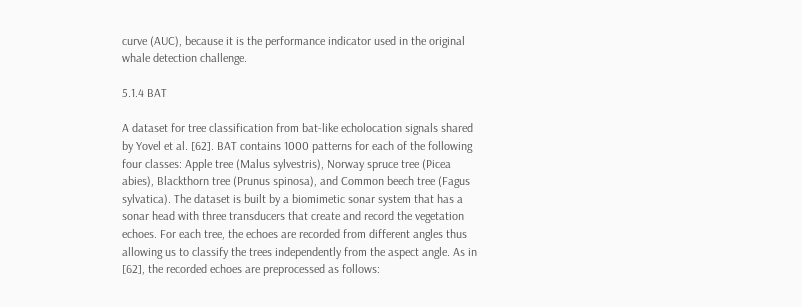curve (AUC), because it is the performance indicator used in the original whale detection challenge.

5.1.4 BAT

A dataset for tree classification from bat-like echolocation signals shared by Yovel et al. [62]. BAT contains 1000 patterns for each of the following four classes: Apple tree (Malus sylvestris), Norway spruce tree (Picea abies), Blackthorn tree (Prunus spinosa), and Common beech tree (Fagus sylvatica). The dataset is built by a biomimetic sonar system that has a sonar head with three transducers that create and record the vegetation echoes. For each tree, the echoes are recorded from different angles thus allowing us to classify the trees independently from the aspect angle. As in [62], the recorded echoes are preprocessed as follows: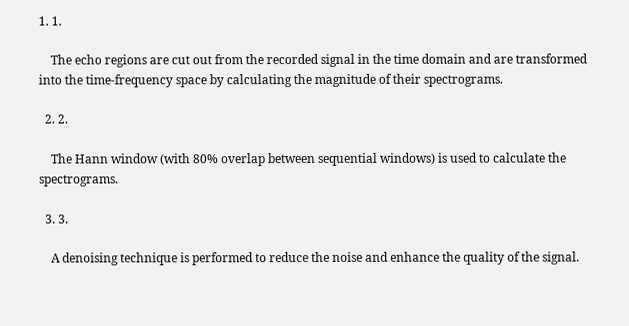1. 1.

    The echo regions are cut out from the recorded signal in the time domain and are transformed into the time-frequency space by calculating the magnitude of their spectrograms.

  2. 2.

    The Hann window (with 80% overlap between sequential windows) is used to calculate the spectrograms.

  3. 3.

    A denoising technique is performed to reduce the noise and enhance the quality of the signal.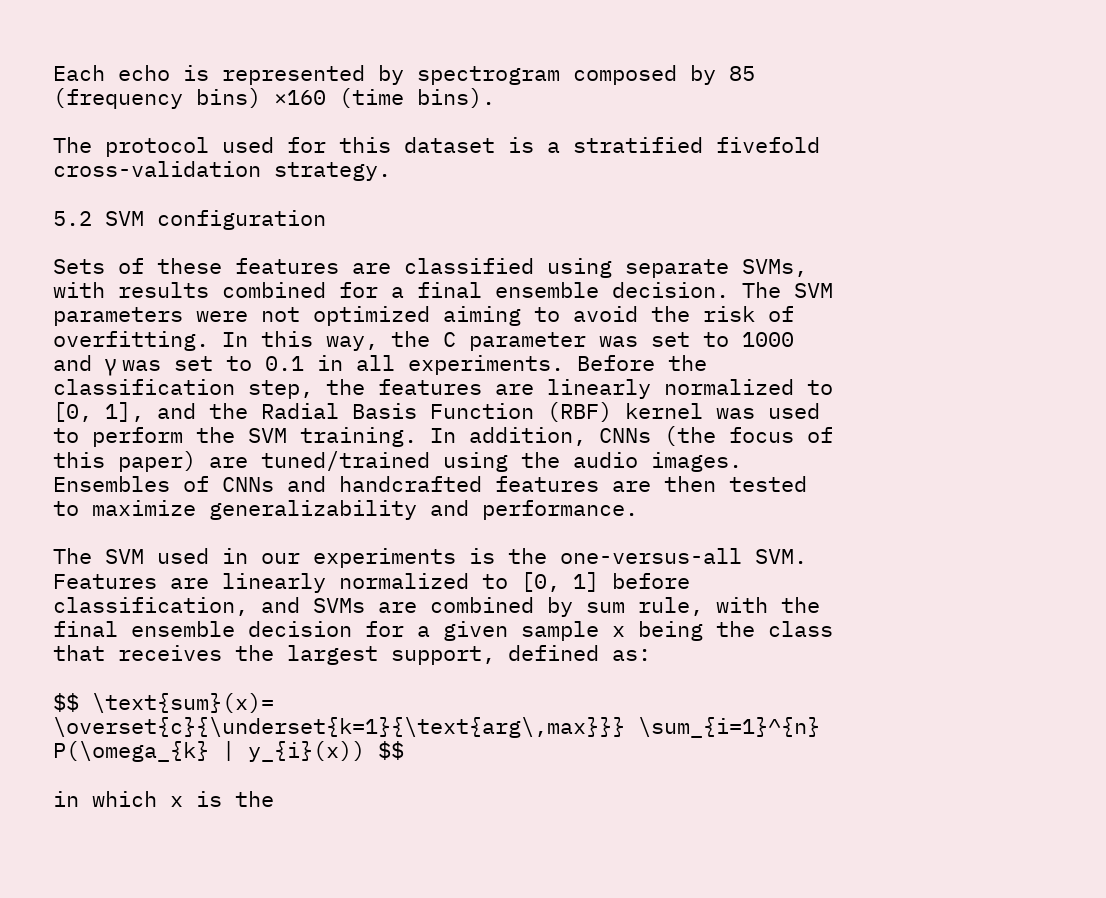Each echo is represented by spectrogram composed by 85 (frequency bins) ×160 (time bins).

The protocol used for this dataset is a stratified fivefold cross-validation strategy.

5.2 SVM configuration

Sets of these features are classified using separate SVMs, with results combined for a final ensemble decision. The SVM parameters were not optimized aiming to avoid the risk of overfitting. In this way, the C parameter was set to 1000 and γ was set to 0.1 in all experiments. Before the classification step, the features are linearly normalized to [0, 1], and the Radial Basis Function (RBF) kernel was used to perform the SVM training. In addition, CNNs (the focus of this paper) are tuned/trained using the audio images. Ensembles of CNNs and handcrafted features are then tested to maximize generalizability and performance.

The SVM used in our experiments is the one-versus-all SVM. Features are linearly normalized to [0, 1] before classification, and SVMs are combined by sum rule, with the final ensemble decision for a given sample x being the class that receives the largest support, defined as:

$$ \text{sum}(x)= \overset{c}{\underset{k=1}{\text{arg\,max}}} \sum_{i=1}^{n} P(\omega_{k} | y_{i}(x)) $$

in which x is the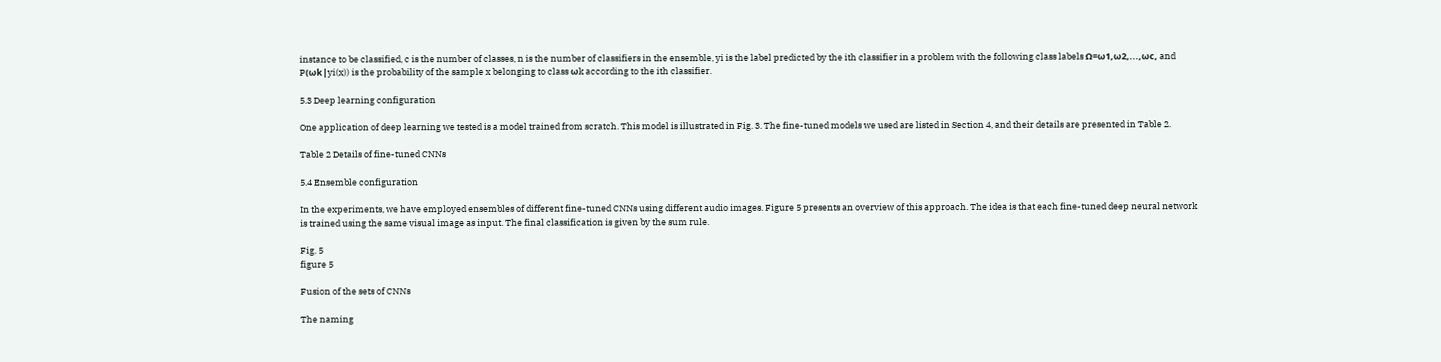instance to be classified, c is the number of classes, n is the number of classifiers in the ensemble, yi is the label predicted by the ith classifier in a problem with the following class labels Ω=ω1,ω2,...,ωc, and P(ωk|yi(x)) is the probability of the sample x belonging to class ωk according to the ith classifier.

5.3 Deep learning configuration

One application of deep learning we tested is a model trained from scratch. This model is illustrated in Fig. 3. The fine-tuned models we used are listed in Section 4, and their details are presented in Table 2.

Table 2 Details of fine-tuned CNNs

5.4 Ensemble configuration

In the experiments, we have employed ensembles of different fine-tuned CNNs using different audio images. Figure 5 presents an overview of this approach. The idea is that each fine-tuned deep neural network is trained using the same visual image as input. The final classification is given by the sum rule.

Fig. 5
figure 5

Fusion of the sets of CNNs

The naming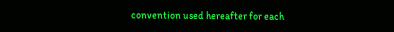convention used hereafter for each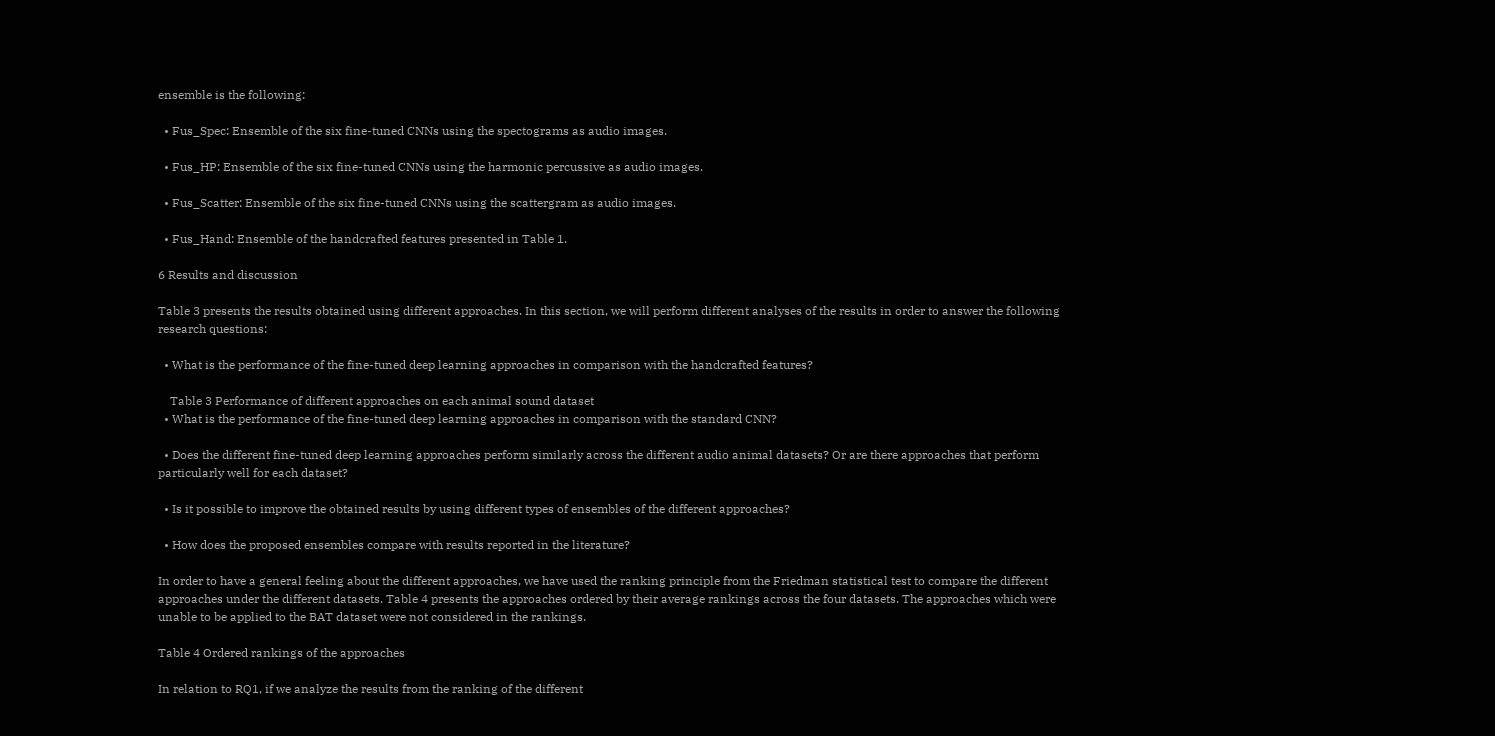ensemble is the following:

  • Fus_Spec: Ensemble of the six fine-tuned CNNs using the spectograms as audio images.

  • Fus_HP: Ensemble of the six fine-tuned CNNs using the harmonic percussive as audio images.

  • Fus_Scatter: Ensemble of the six fine-tuned CNNs using the scattergram as audio images.

  • Fus_Hand: Ensemble of the handcrafted features presented in Table 1.

6 Results and discussion

Table 3 presents the results obtained using different approaches. In this section, we will perform different analyses of the results in order to answer the following research questions:

  • What is the performance of the fine-tuned deep learning approaches in comparison with the handcrafted features?

    Table 3 Performance of different approaches on each animal sound dataset
  • What is the performance of the fine-tuned deep learning approaches in comparison with the standard CNN?

  • Does the different fine-tuned deep learning approaches perform similarly across the different audio animal datasets? Or are there approaches that perform particularly well for each dataset?

  • Is it possible to improve the obtained results by using different types of ensembles of the different approaches?

  • How does the proposed ensembles compare with results reported in the literature?

In order to have a general feeling about the different approaches, we have used the ranking principle from the Friedman statistical test to compare the different approaches under the different datasets. Table 4 presents the approaches ordered by their average rankings across the four datasets. The approaches which were unable to be applied to the BAT dataset were not considered in the rankings.

Table 4 Ordered rankings of the approaches

In relation to RQ1, if we analyze the results from the ranking of the different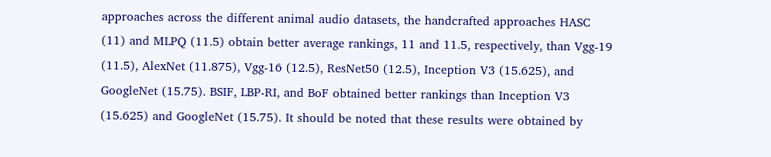approaches across the different animal audio datasets, the handcrafted approaches HASC (11) and MLPQ (11.5) obtain better average rankings, 11 and 11.5, respectively, than Vgg-19 (11.5), AlexNet (11.875), Vgg-16 (12.5), ResNet50 (12.5), Inception V3 (15.625), and GoogleNet (15.75). BSIF, LBP-RI, and BoF obtained better rankings than Inception V3 (15.625) and GoogleNet (15.75). It should be noted that these results were obtained by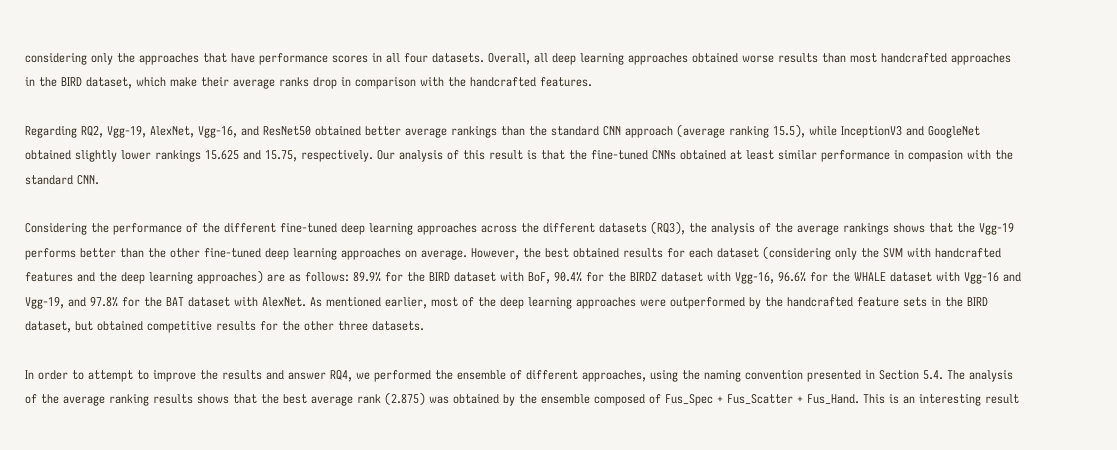considering only the approaches that have performance scores in all four datasets. Overall, all deep learning approaches obtained worse results than most handcrafted approaches in the BIRD dataset, which make their average ranks drop in comparison with the handcrafted features.

Regarding RQ2, Vgg-19, AlexNet, Vgg-16, and ResNet50 obtained better average rankings than the standard CNN approach (average ranking 15.5), while InceptionV3 and GoogleNet obtained slightly lower rankings 15.625 and 15.75, respectively. Our analysis of this result is that the fine-tuned CNNs obtained at least similar performance in compasion with the standard CNN.

Considering the performance of the different fine-tuned deep learning approaches across the different datasets (RQ3), the analysis of the average rankings shows that the Vgg-19 performs better than the other fine-tuned deep learning approaches on average. However, the best obtained results for each dataset (considering only the SVM with handcrafted features and the deep learning approaches) are as follows: 89.9% for the BIRD dataset with BoF, 90.4% for the BIRDZ dataset with Vgg-16, 96.6% for the WHALE dataset with Vgg-16 and Vgg-19, and 97.8% for the BAT dataset with AlexNet. As mentioned earlier, most of the deep learning approaches were outperformed by the handcrafted feature sets in the BIRD dataset, but obtained competitive results for the other three datasets.

In order to attempt to improve the results and answer RQ4, we performed the ensemble of different approaches, using the naming convention presented in Section 5.4. The analysis of the average ranking results shows that the best average rank (2.875) was obtained by the ensemble composed of Fus_Spec + Fus_Scatter + Fus_Hand. This is an interesting result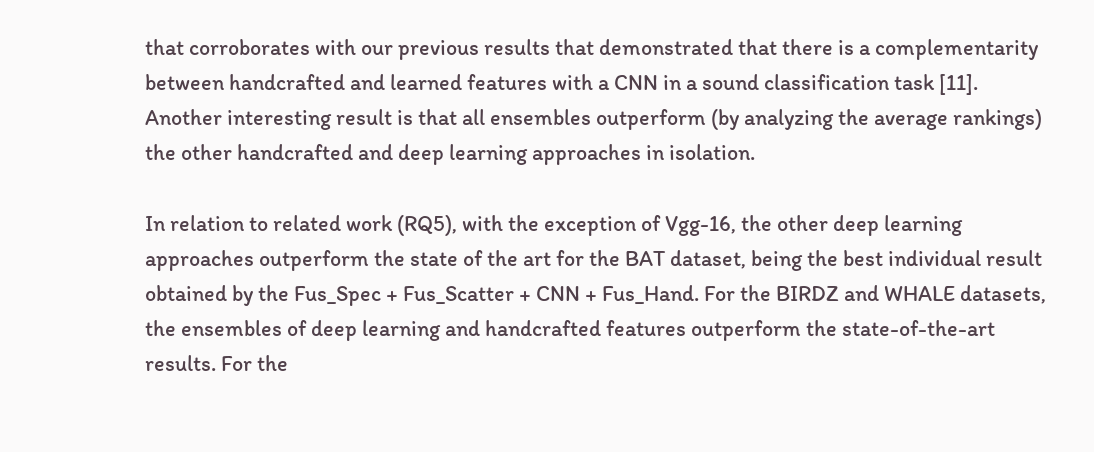that corroborates with our previous results that demonstrated that there is a complementarity between handcrafted and learned features with a CNN in a sound classification task [11]. Another interesting result is that all ensembles outperform (by analyzing the average rankings) the other handcrafted and deep learning approaches in isolation.

In relation to related work (RQ5), with the exception of Vgg-16, the other deep learning approaches outperform the state of the art for the BAT dataset, being the best individual result obtained by the Fus_Spec + Fus_Scatter + CNN + Fus_Hand. For the BIRDZ and WHALE datasets, the ensembles of deep learning and handcrafted features outperform the state-of-the-art results. For the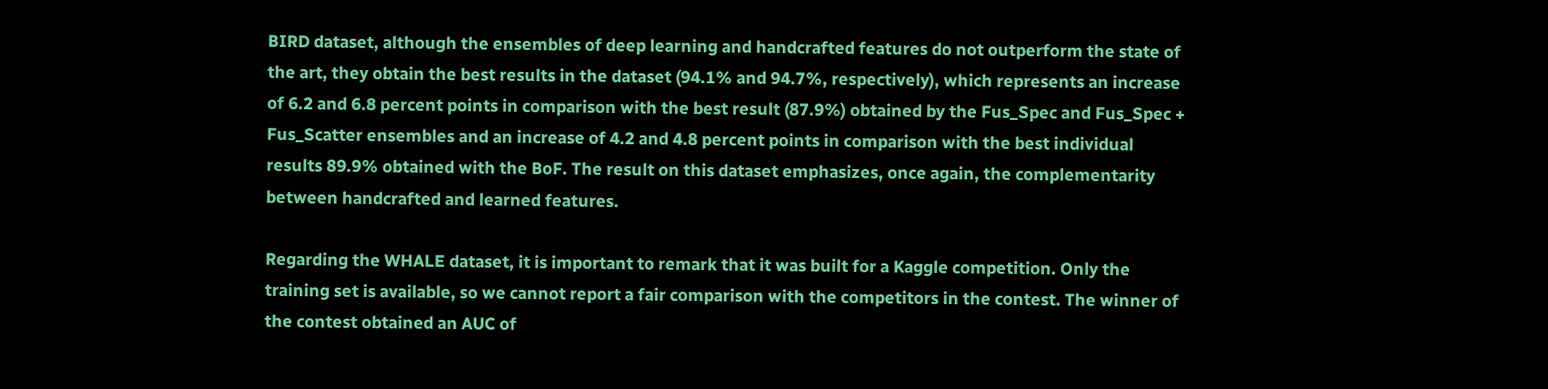BIRD dataset, although the ensembles of deep learning and handcrafted features do not outperform the state of the art, they obtain the best results in the dataset (94.1% and 94.7%, respectively), which represents an increase of 6.2 and 6.8 percent points in comparison with the best result (87.9%) obtained by the Fus_Spec and Fus_Spec + Fus_Scatter ensembles and an increase of 4.2 and 4.8 percent points in comparison with the best individual results 89.9% obtained with the BoF. The result on this dataset emphasizes, once again, the complementarity between handcrafted and learned features.

Regarding the WHALE dataset, it is important to remark that it was built for a Kaggle competition. Only the training set is available, so we cannot report a fair comparison with the competitors in the contest. The winner of the contest obtained an AUC of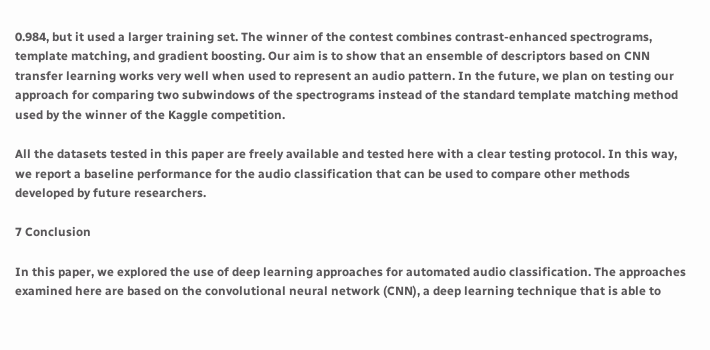0.984, but it used a larger training set. The winner of the contest combines contrast-enhanced spectrograms, template matching, and gradient boosting. Our aim is to show that an ensemble of descriptors based on CNN transfer learning works very well when used to represent an audio pattern. In the future, we plan on testing our approach for comparing two subwindows of the spectrograms instead of the standard template matching method used by the winner of the Kaggle competition.

All the datasets tested in this paper are freely available and tested here with a clear testing protocol. In this way, we report a baseline performance for the audio classification that can be used to compare other methods developed by future researchers.

7 Conclusion

In this paper, we explored the use of deep learning approaches for automated audio classification. The approaches examined here are based on the convolutional neural network (CNN), a deep learning technique that is able to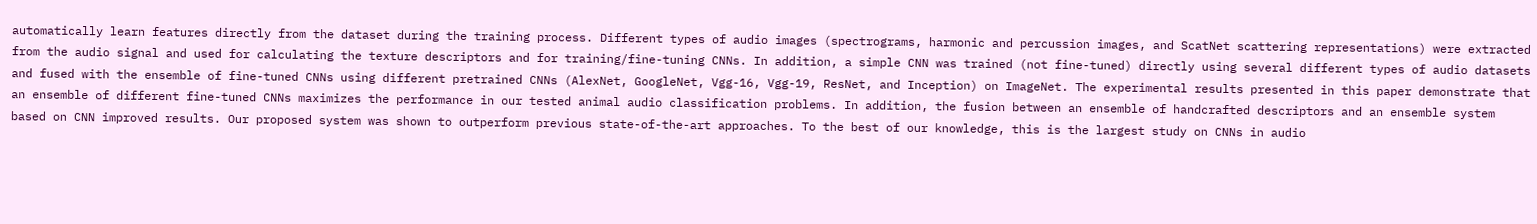automatically learn features directly from the dataset during the training process. Different types of audio images (spectrograms, harmonic and percussion images, and ScatNet scattering representations) were extracted from the audio signal and used for calculating the texture descriptors and for training/fine-tuning CNNs. In addition, a simple CNN was trained (not fine-tuned) directly using several different types of audio datasets and fused with the ensemble of fine-tuned CNNs using different pretrained CNNs (AlexNet, GoogleNet, Vgg-16, Vgg-19, ResNet, and Inception) on ImageNet. The experimental results presented in this paper demonstrate that an ensemble of different fine-tuned CNNs maximizes the performance in our tested animal audio classification problems. In addition, the fusion between an ensemble of handcrafted descriptors and an ensemble system based on CNN improved results. Our proposed system was shown to outperform previous state-of-the-art approaches. To the best of our knowledge, this is the largest study on CNNs in audio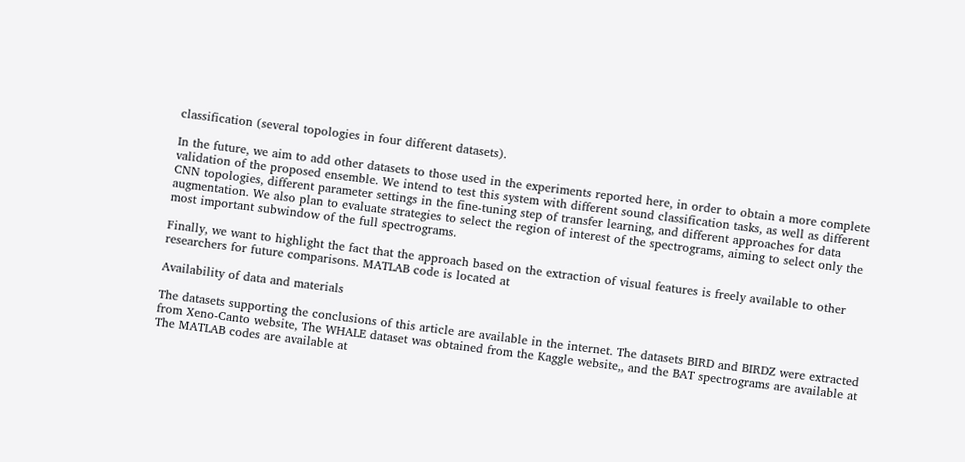classification (several topologies in four different datasets).

In the future, we aim to add other datasets to those used in the experiments reported here, in order to obtain a more complete validation of the proposed ensemble. We intend to test this system with different sound classification tasks, as well as different CNN topologies, different parameter settings in the fine-tuning step of transfer learning, and different approaches for data augmentation. We also plan to evaluate strategies to select the region of interest of the spectrograms, aiming to select only the most important subwindow of the full spectrograms.

Finally, we want to highlight the fact that the approach based on the extraction of visual features is freely available to other researchers for future comparisons. MATLAB code is located at

Availability of data and materials

The datasets supporting the conclusions of this article are available in the internet. The datasets BIRD and BIRDZ were extracted from Xeno-Canto website, The WHALE dataset was obtained from the Kaggle website,, and the BAT spectrograms are available at The MATLAB codes are available at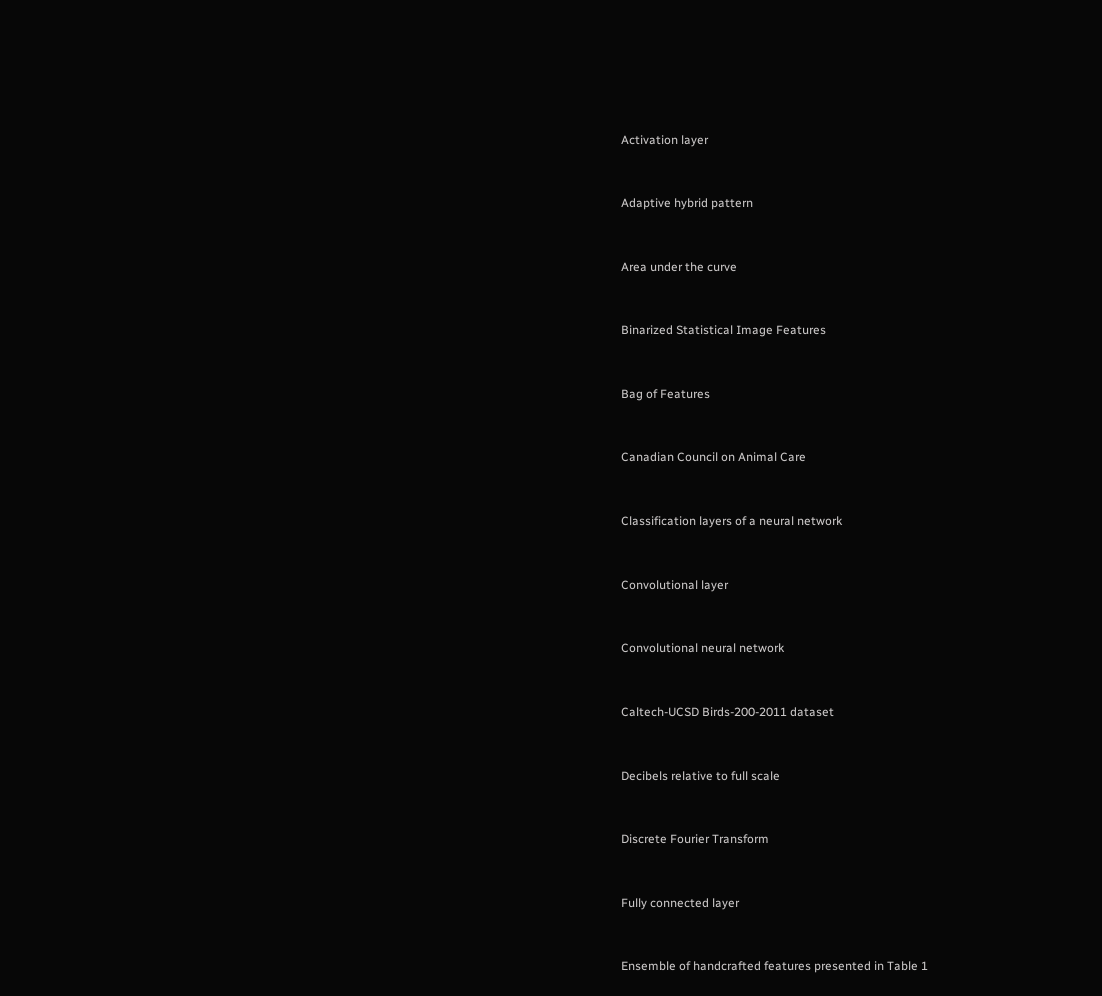Activation layer


Adaptive hybrid pattern


Area under the curve


Binarized Statistical Image Features


Bag of Features


Canadian Council on Animal Care


Classification layers of a neural network


Convolutional layer


Convolutional neural network


Caltech-UCSD Birds-200-2011 dataset


Decibels relative to full scale


Discrete Fourier Transform


Fully connected layer


Ensemble of handcrafted features presented in Table 1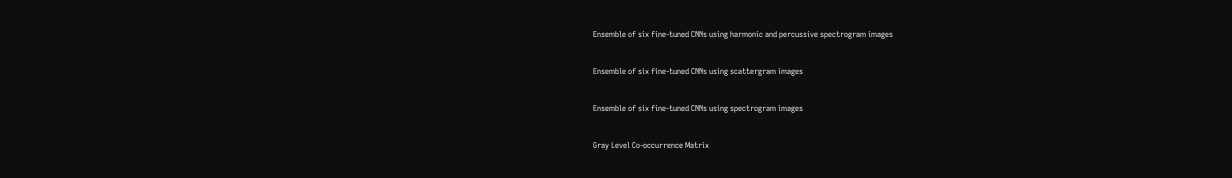Ensemble of six fine-tuned CNNs using harmonic and percussive spectrogram images


Ensemble of six fine-tuned CNNs using scattergram images


Ensemble of six fine-tuned CNNs using spectrogram images


Gray Level Co-occurrence Matrix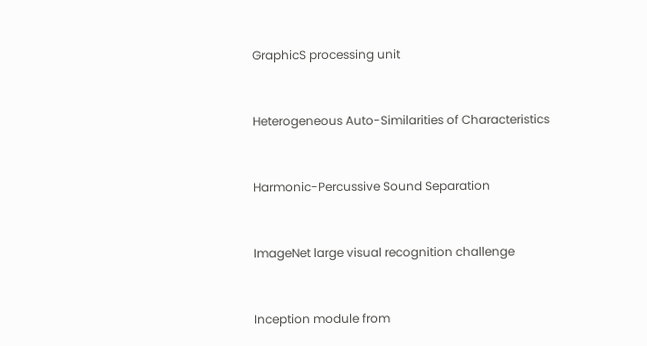GraphicS processing unit


Heterogeneous Auto-Similarities of Characteristics


Harmonic-Percussive Sound Separation


ImageNet large visual recognition challenge


Inception module from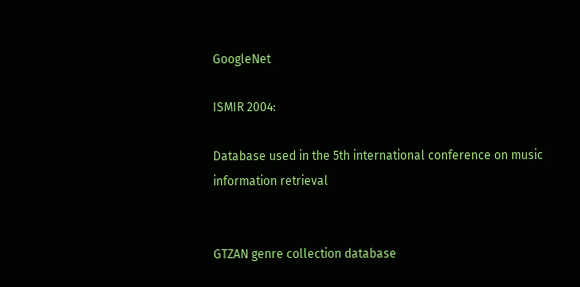GoogleNet

ISMIR 2004:

Database used in the 5th international conference on music information retrieval


GTZAN genre collection database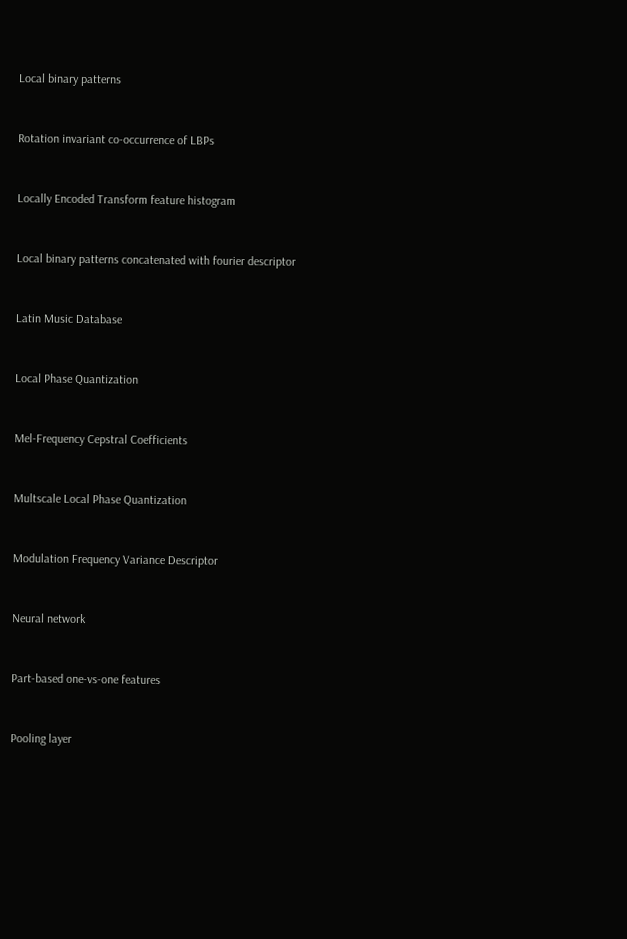Local binary patterns


Rotation invariant co-occurrence of LBPs


Locally Encoded Transform feature histogram


Local binary patterns concatenated with fourier descriptor


Latin Music Database


Local Phase Quantization


Mel-Frequency Cepstral Coefficients


Multscale Local Phase Quantization


Modulation Frequency Variance Descriptor


Neural network


Part-based one-vs-one features


Pooling layer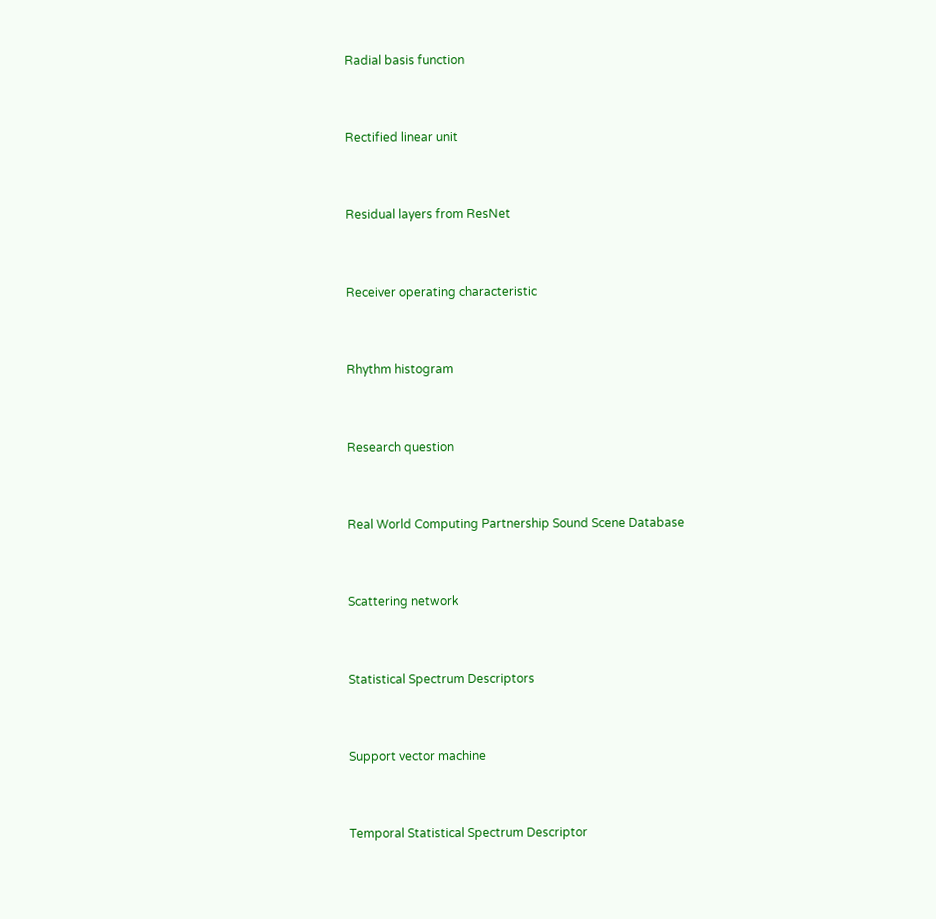Radial basis function


Rectified linear unit


Residual layers from ResNet


Receiver operating characteristic


Rhythm histogram


Research question


Real World Computing Partnership Sound Scene Database


Scattering network


Statistical Spectrum Descriptors


Support vector machine


Temporal Statistical Spectrum Descriptor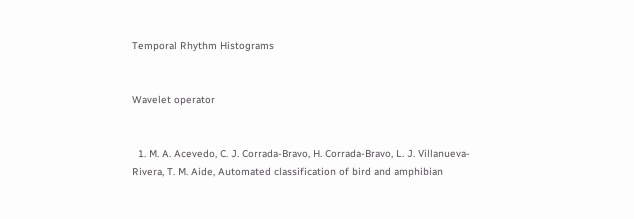Temporal Rhythm Histograms


Wavelet operator


  1. M. A. Acevedo, C. J. Corrada-Bravo, H. Corrada-Bravo, L. J. Villanueva-Rivera, T. M. Aide, Automated classification of bird and amphibian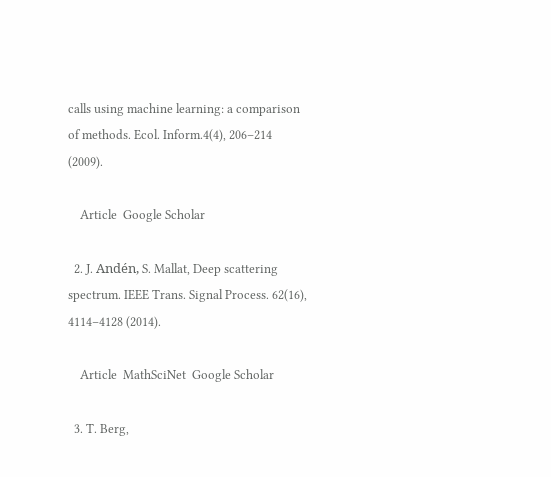calls using machine learning: a comparison of methods. Ecol. Inform.4(4), 206–214 (2009).

    Article  Google Scholar

  2. J. Andén, S. Mallat, Deep scattering spectrum. IEEE Trans. Signal Process. 62(16), 4114–4128 (2014).

    Article  MathSciNet  Google Scholar

  3. T. Berg,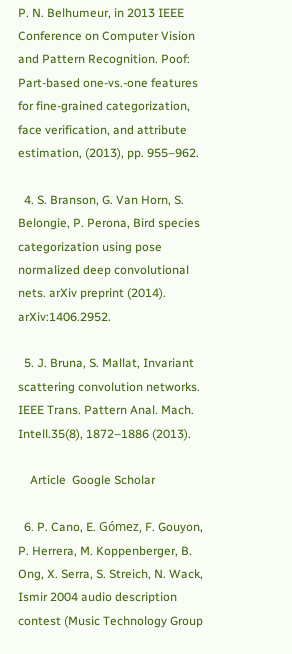P. N. Belhumeur, in 2013 IEEE Conference on Computer Vision and Pattern Recognition. Poof: Part-based one-vs.-one features for fine-grained categorization, face verification, and attribute estimation, (2013), pp. 955–962.

  4. S. Branson, G. Van Horn, S. Belongie, P. Perona, Bird species categorization using pose normalized deep convolutional nets. arXiv preprint (2014). arXiv:1406.2952.

  5. J. Bruna, S. Mallat, Invariant scattering convolution networks. IEEE Trans. Pattern Anal. Mach. Intell.35(8), 1872–1886 (2013).

    Article  Google Scholar

  6. P. Cano, E. Gómez, F. Gouyon, P. Herrera, M. Koppenberger, B. Ong, X. Serra, S. Streich, N. Wack, Ismir 2004 audio description contest (Music Technology Group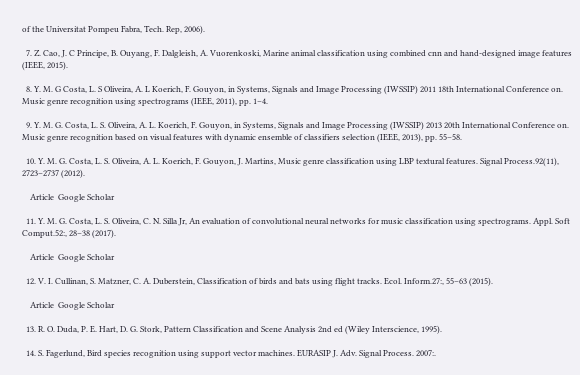of the Universitat Pompeu Fabra, Tech. Rep, 2006).

  7. Z. Cao, J. C Principe, B. Ouyang, F. Dalgleish, A. Vuorenkoski, Marine animal classification using combined cnn and hand-designed image features (IEEE, 2015).

  8. Y. M. G Costa, L. S Oliveira, A. L Koerich, F. Gouyon, in Systems, Signals and Image Processing (IWSSIP) 2011 18th International Conference on. Music genre recognition using spectrograms (IEEE, 2011), pp. 1–4.

  9. Y. M. G. Costa, L. S. Oliveira, A. L. Koerich, F. Gouyon, in Systems, Signals and Image Processing (IWSSIP) 2013 20th International Conference on. Music genre recognition based on visual features with dynamic ensemble of classifiers selection (IEEE, 2013), pp. 55–58.

  10. Y. M. G. Costa, L. S. Oliveira, A. L. Koerich, F. Gouyon, J. Martins, Music genre classification using LBP textural features. Signal Process.92(11), 2723–2737 (2012).

    Article  Google Scholar

  11. Y. M. G. Costa, L. S. Oliveira, C. N. Silla Jr, An evaluation of convolutional neural networks for music classification using spectrograms. Appl. Soft Comput.52:, 28–38 (2017).

    Article  Google Scholar

  12. V. I. Cullinan, S. Matzner, C. A. Duberstein, Classification of birds and bats using flight tracks. Ecol. Inform.27:, 55–63 (2015).

    Article  Google Scholar

  13. R. O. Duda, P. E. Hart, D. G. Stork, Pattern Classification and Scene Analysis 2nd ed (Wiley Interscience, 1995).

  14. S. Fagerlund, Bird species recognition using support vector machines. EURASIP J. Adv. Signal Process. 2007:.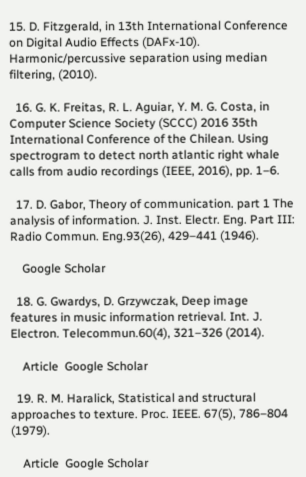15. D. Fitzgerald, in 13th International Conference on Digital Audio Effects (DAFx-10). Harmonic/percussive separation using median filtering, (2010).

  16. G. K. Freitas, R. L. Aguiar, Y. M. G. Costa, in Computer Science Society (SCCC) 2016 35th International Conference of the Chilean. Using spectrogram to detect north atlantic right whale calls from audio recordings (IEEE, 2016), pp. 1–6.

  17. D. Gabor, Theory of communication. part 1 The analysis of information. J. Inst. Electr. Eng. Part III: Radio Commun. Eng.93(26), 429–441 (1946).

    Google Scholar

  18. G. Gwardys, D. Grzywczak, Deep image features in music information retrieval. Int. J. Electron. Telecommun.60(4), 321–326 (2014).

    Article  Google Scholar

  19. R. M. Haralick, Statistical and structural approaches to texture. Proc. IEEE. 67(5), 786–804 (1979).

    Article  Google Scholar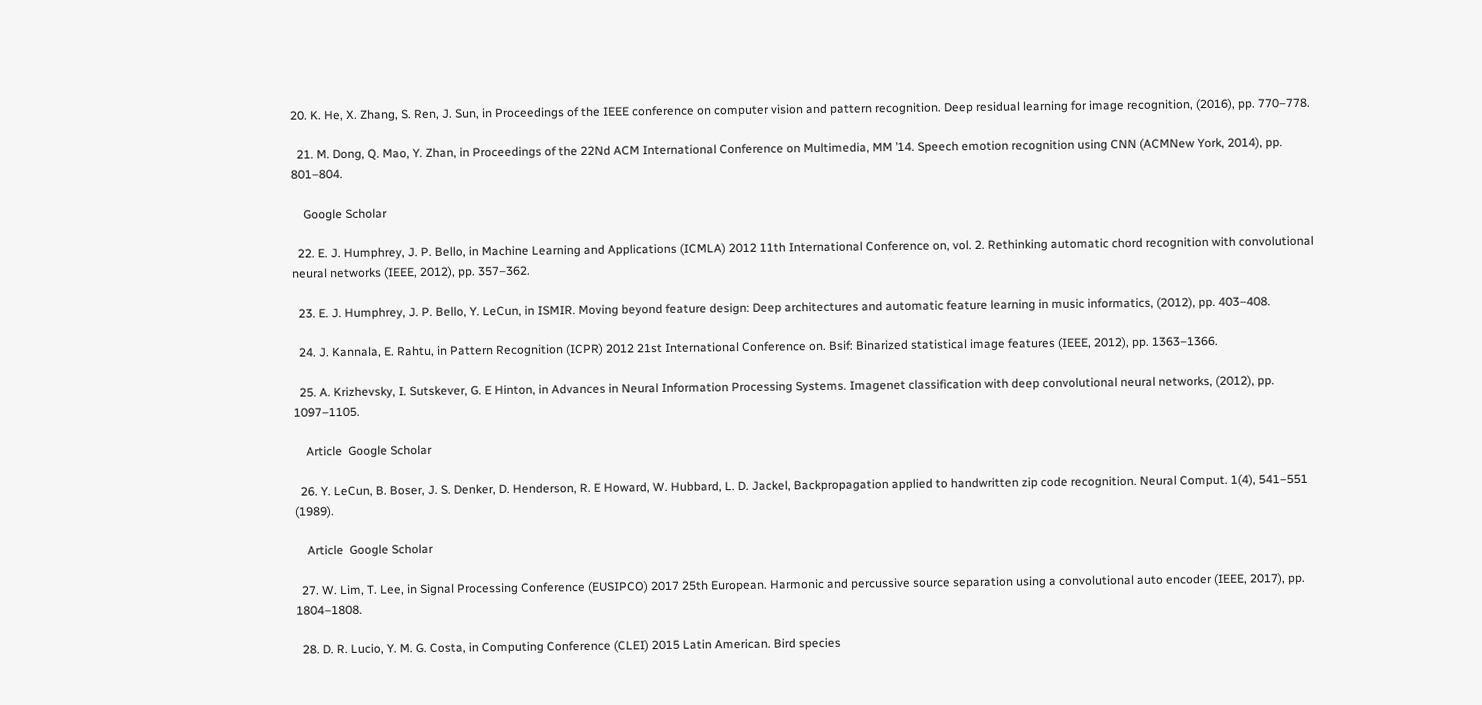20. K. He, X. Zhang, S. Ren, J. Sun, in Proceedings of the IEEE conference on computer vision and pattern recognition. Deep residual learning for image recognition, (2016), pp. 770–778.

  21. M. Dong, Q. Mao, Y. Zhan, in Proceedings of the 22Nd ACM International Conference on Multimedia, MM ’14. Speech emotion recognition using CNN (ACMNew York, 2014), pp. 801–804.

    Google Scholar

  22. E. J. Humphrey, J. P. Bello, in Machine Learning and Applications (ICMLA) 2012 11th International Conference on, vol. 2. Rethinking automatic chord recognition with convolutional neural networks (IEEE, 2012), pp. 357–362.

  23. E. J. Humphrey, J. P. Bello, Y. LeCun, in ISMIR. Moving beyond feature design: Deep architectures and automatic feature learning in music informatics, (2012), pp. 403–408.

  24. J. Kannala, E. Rahtu, in Pattern Recognition (ICPR) 2012 21st International Conference on. Bsif: Binarized statistical image features (IEEE, 2012), pp. 1363–1366.

  25. A. Krizhevsky, I. Sutskever, G. E Hinton, in Advances in Neural Information Processing Systems. Imagenet classification with deep convolutional neural networks, (2012), pp. 1097–1105.

    Article  Google Scholar

  26. Y. LeCun, B. Boser, J. S. Denker, D. Henderson, R. E Howard, W. Hubbard, L. D. Jackel, Backpropagation applied to handwritten zip code recognition. Neural Comput. 1(4), 541–551 (1989).

    Article  Google Scholar

  27. W. Lim, T. Lee, in Signal Processing Conference (EUSIPCO) 2017 25th European. Harmonic and percussive source separation using a convolutional auto encoder (IEEE, 2017), pp. 1804–1808.

  28. D. R. Lucio, Y. M. G. Costa, in Computing Conference (CLEI) 2015 Latin American. Bird species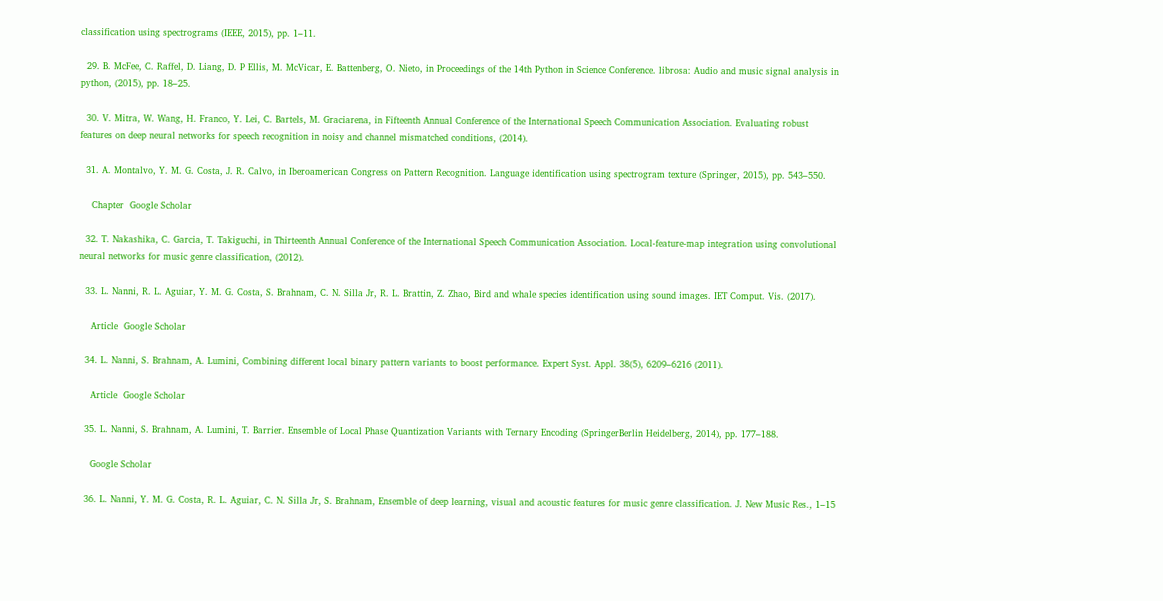classification using spectrograms (IEEE, 2015), pp. 1–11.

  29. B. McFee, C. Raffel, D. Liang, D. P Ellis, M. McVicar, E. Battenberg, O. Nieto, in Proceedings of the 14th Python in Science Conference. librosa: Audio and music signal analysis in python, (2015), pp. 18–25.

  30. V. Mitra, W. Wang, H. Franco, Y. Lei, C. Bartels, M. Graciarena, in Fifteenth Annual Conference of the International Speech Communication Association. Evaluating robust features on deep neural networks for speech recognition in noisy and channel mismatched conditions, (2014).

  31. A. Montalvo, Y. M. G. Costa, J. R. Calvo, in Iberoamerican Congress on Pattern Recognition. Language identification using spectrogram texture (Springer, 2015), pp. 543–550.

    Chapter  Google Scholar

  32. T. Nakashika, C. Garcia, T. Takiguchi, in Thirteenth Annual Conference of the International Speech Communication Association. Local-feature-map integration using convolutional neural networks for music genre classification, (2012).

  33. L. Nanni, R. L. Aguiar, Y. M. G. Costa, S. Brahnam, C. N. Silla Jr, R. L. Brattin, Z. Zhao, Bird and whale species identification using sound images. IET Comput. Vis. (2017).

    Article  Google Scholar

  34. L. Nanni, S. Brahnam, A. Lumini, Combining different local binary pattern variants to boost performance. Expert Syst. Appl. 38(5), 6209–6216 (2011).

    Article  Google Scholar

  35. L. Nanni, S. Brahnam, A. Lumini, T. Barrier. Ensemble of Local Phase Quantization Variants with Ternary Encoding (SpringerBerlin Heidelberg, 2014), pp. 177–188.

    Google Scholar

  36. L. Nanni, Y. M. G. Costa, R. L. Aguiar, C. N. Silla Jr, S. Brahnam, Ensemble of deep learning, visual and acoustic features for music genre classification. J. New Music Res., 1–15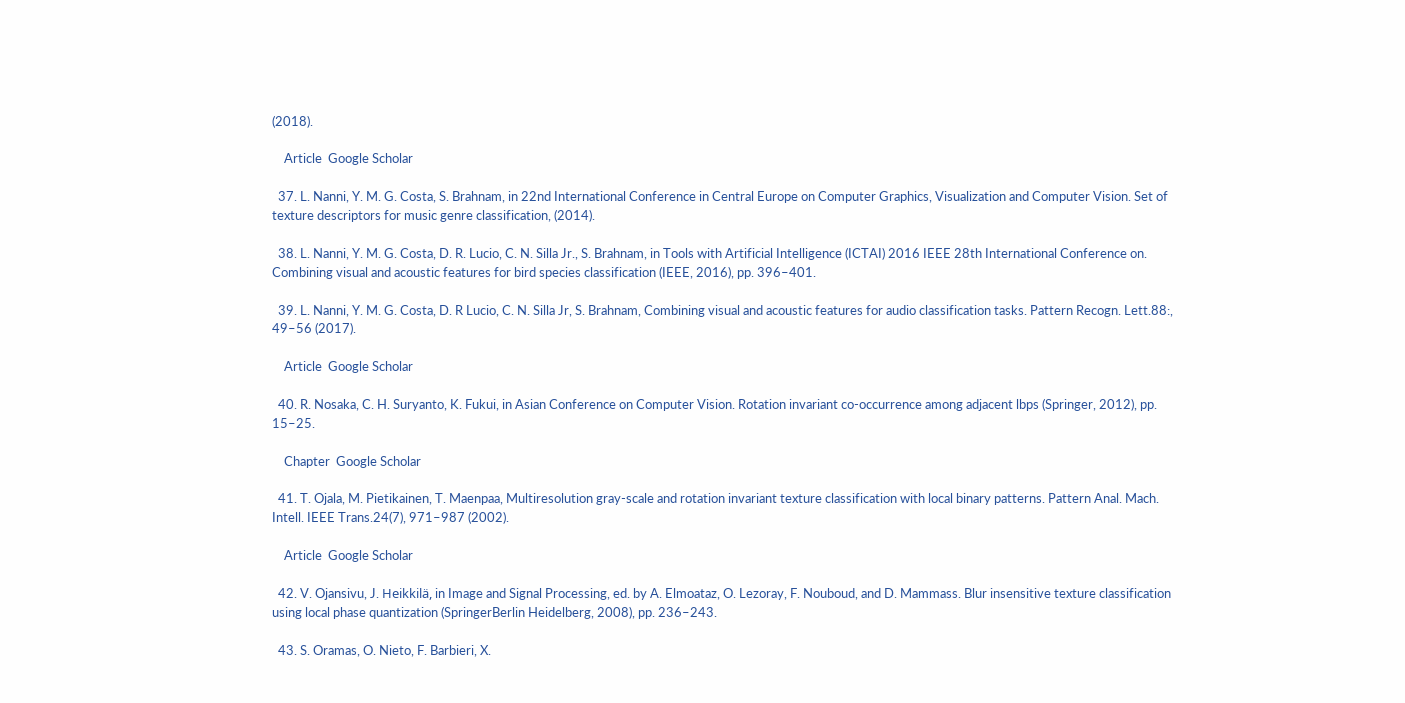(2018).

    Article  Google Scholar

  37. L. Nanni, Y. M. G. Costa, S. Brahnam, in 22nd International Conference in Central Europe on Computer Graphics, Visualization and Computer Vision. Set of texture descriptors for music genre classification, (2014).

  38. L. Nanni, Y. M. G. Costa, D. R. Lucio, C. N. Silla Jr., S. Brahnam, in Tools with Artificial Intelligence (ICTAI) 2016 IEEE 28th International Conference on. Combining visual and acoustic features for bird species classification (IEEE, 2016), pp. 396–401.

  39. L. Nanni, Y. M. G. Costa, D. R Lucio, C. N. Silla Jr, S. Brahnam, Combining visual and acoustic features for audio classification tasks. Pattern Recogn. Lett.88:, 49–56 (2017).

    Article  Google Scholar

  40. R. Nosaka, C. H. Suryanto, K. Fukui, in Asian Conference on Computer Vision. Rotation invariant co-occurrence among adjacent lbps (Springer, 2012), pp. 15–25.

    Chapter  Google Scholar

  41. T. Ojala, M. Pietikainen, T. Maenpaa, Multiresolution gray-scale and rotation invariant texture classification with local binary patterns. Pattern Anal. Mach. Intell. IEEE Trans.24(7), 971–987 (2002).

    Article  Google Scholar

  42. V. Ojansivu, J. Heikkilä, in Image and Signal Processing, ed. by A. Elmoataz, O. Lezoray, F. Nouboud, and D. Mammass. Blur insensitive texture classification using local phase quantization (SpringerBerlin Heidelberg, 2008), pp. 236–243.

  43. S. Oramas, O. Nieto, F. Barbieri, X.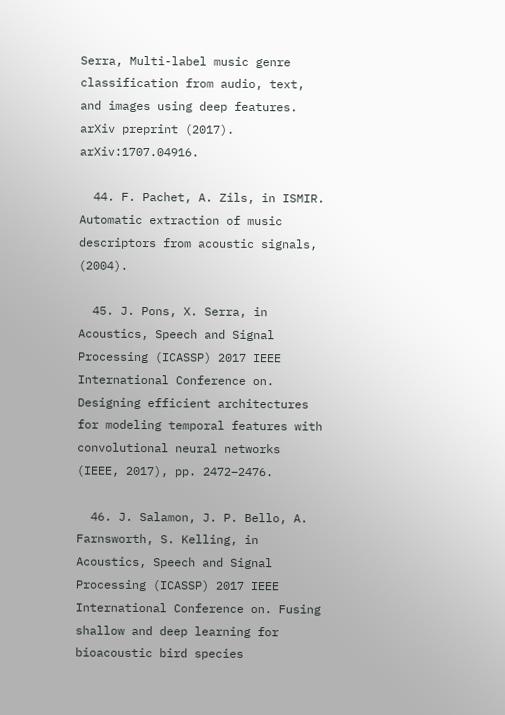Serra, Multi-label music genre classification from audio, text, and images using deep features. arXiv preprint (2017). arXiv:1707.04916.

  44. F. Pachet, A. Zils, in ISMIR. Automatic extraction of music descriptors from acoustic signals, (2004).

  45. J. Pons, X. Serra, in Acoustics, Speech and Signal Processing (ICASSP) 2017 IEEE International Conference on. Designing efficient architectures for modeling temporal features with convolutional neural networks (IEEE, 2017), pp. 2472–2476.

  46. J. Salamon, J. P. Bello, A. Farnsworth, S. Kelling, in Acoustics, Speech and Signal Processing (ICASSP) 2017 IEEE International Conference on. Fusing shallow and deep learning for bioacoustic bird species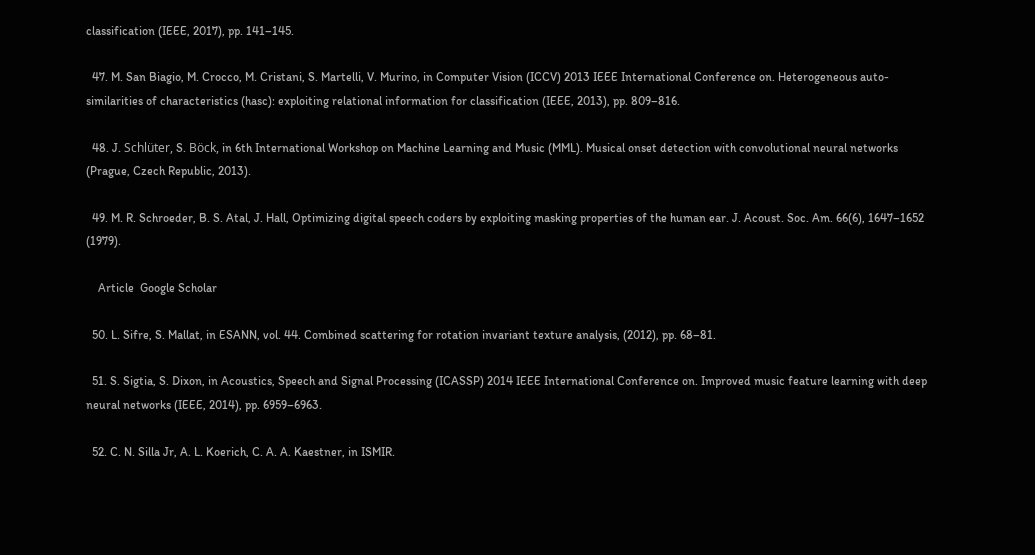classification (IEEE, 2017), pp. 141–145.

  47. M. San Biagio, M. Crocco, M. Cristani, S. Martelli, V. Murino, in Computer Vision (ICCV) 2013 IEEE International Conference on. Heterogeneous auto-similarities of characteristics (hasc): exploiting relational information for classification (IEEE, 2013), pp. 809–816.

  48. J. Schlüter, S. Böck, in 6th International Workshop on Machine Learning and Music (MML). Musical onset detection with convolutional neural networks (Prague, Czech Republic, 2013).

  49. M. R. Schroeder, B. S. Atal, J. Hall, Optimizing digital speech coders by exploiting masking properties of the human ear. J. Acoust. Soc. Am. 66(6), 1647–1652 (1979).

    Article  Google Scholar

  50. L. Sifre, S. Mallat, in ESANN, vol. 44. Combined scattering for rotation invariant texture analysis, (2012), pp. 68–81.

  51. S. Sigtia, S. Dixon, in Acoustics, Speech and Signal Processing (ICASSP) 2014 IEEE International Conference on. Improved music feature learning with deep neural networks (IEEE, 2014), pp. 6959–6963.

  52. C. N. Silla Jr, A. L. Koerich, C. A. A. Kaestner, in ISMIR.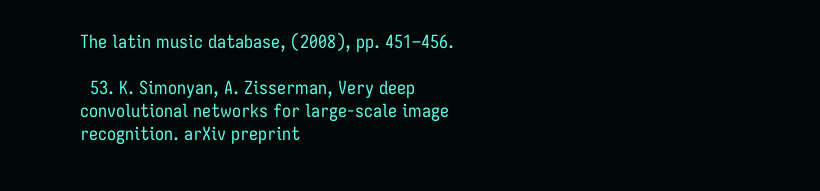The latin music database, (2008), pp. 451–456.

  53. K. Simonyan, A. Zisserman, Very deep convolutional networks for large-scale image recognition. arXiv preprint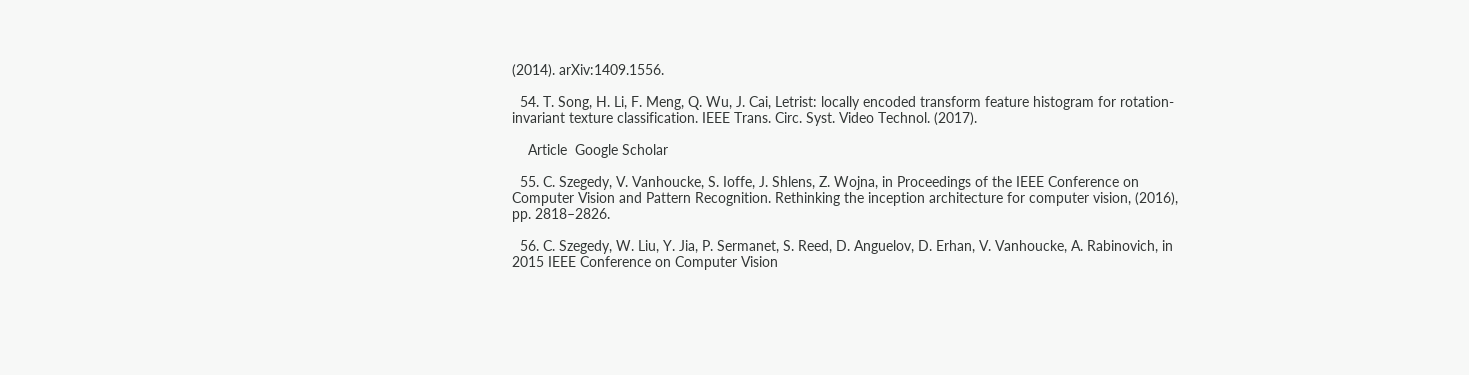(2014). arXiv:1409.1556.

  54. T. Song, H. Li, F. Meng, Q. Wu, J. Cai, Letrist: locally encoded transform feature histogram for rotation-invariant texture classification. IEEE Trans. Circ. Syst. Video Technol. (2017).

    Article  Google Scholar

  55. C. Szegedy, V. Vanhoucke, S. Ioffe, J. Shlens, Z. Wojna, in Proceedings of the IEEE Conference on Computer Vision and Pattern Recognition. Rethinking the inception architecture for computer vision, (2016), pp. 2818–2826.

  56. C. Szegedy, W. Liu, Y. Jia, P. Sermanet, S. Reed, D. Anguelov, D. Erhan, V. Vanhoucke, A. Rabinovich, in 2015 IEEE Conference on Computer Vision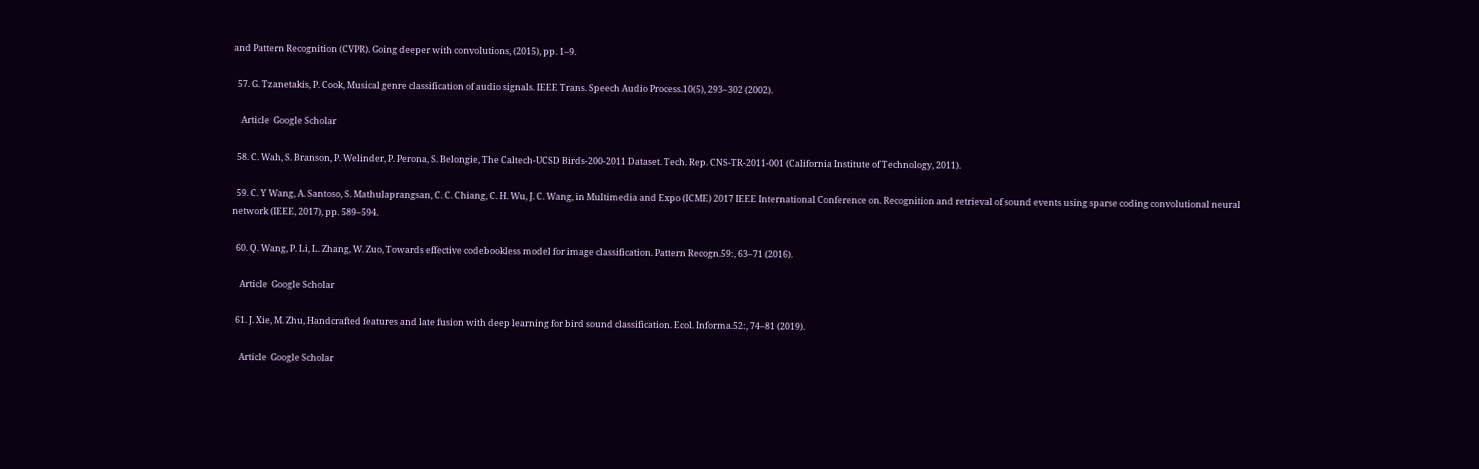and Pattern Recognition (CVPR). Going deeper with convolutions, (2015), pp. 1–9.

  57. G. Tzanetakis, P. Cook, Musical genre classification of audio signals. IEEE Trans. Speech Audio Process.10(5), 293–302 (2002).

    Article  Google Scholar

  58. C. Wah, S. Branson, P. Welinder, P. Perona, S. Belongie, The Caltech-UCSD Birds-200-2011 Dataset. Tech. Rep. CNS-TR-2011-001 (California Institute of Technology, 2011).

  59. C. Y Wang, A. Santoso, S. Mathulaprangsan, C. C. Chiang, C. H. Wu, J. C. Wang, in Multimedia and Expo (ICME) 2017 IEEE International Conference on. Recognition and retrieval of sound events using sparse coding convolutional neural network (IEEE, 2017), pp. 589–594.

  60. Q. Wang, P. Li, L. Zhang, W. Zuo, Towards effective codebookless model for image classification. Pattern Recogn.59:, 63–71 (2016).

    Article  Google Scholar

  61. J. Xie, M. Zhu, Handcrafted features and late fusion with deep learning for bird sound classification. Ecol. Informa.52:, 74–81 (2019).

    Article  Google Scholar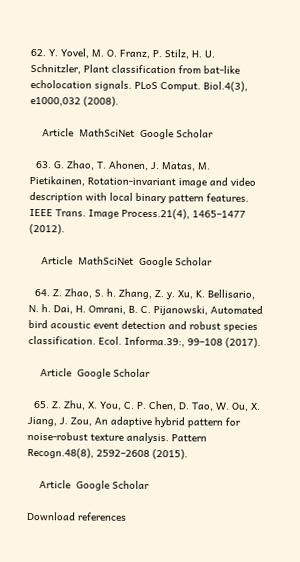62. Y. Yovel, M. O. Franz, P. Stilz, H. U. Schnitzler, Plant classification from bat-like echolocation signals. PLoS Comput. Biol.4(3), e1000,032 (2008).

    Article  MathSciNet  Google Scholar

  63. G. Zhao, T. Ahonen, J. Matas, M. Pietikainen, Rotation-invariant image and video description with local binary pattern features. IEEE Trans. Image Process.21(4), 1465–1477 (2012).

    Article  MathSciNet  Google Scholar

  64. Z. Zhao, S. h. Zhang, Z. y. Xu, K. Bellisario, N. h. Dai, H. Omrani, B. C. Pijanowski, Automated bird acoustic event detection and robust species classification. Ecol. Informa.39:, 99–108 (2017).

    Article  Google Scholar

  65. Z. Zhu, X. You, C. P. Chen, D. Tao, W. Ou, X. Jiang, J. Zou, An adaptive hybrid pattern for noise-robust texture analysis. Pattern Recogn.48(8), 2592–2608 (2015).

    Article  Google Scholar

Download references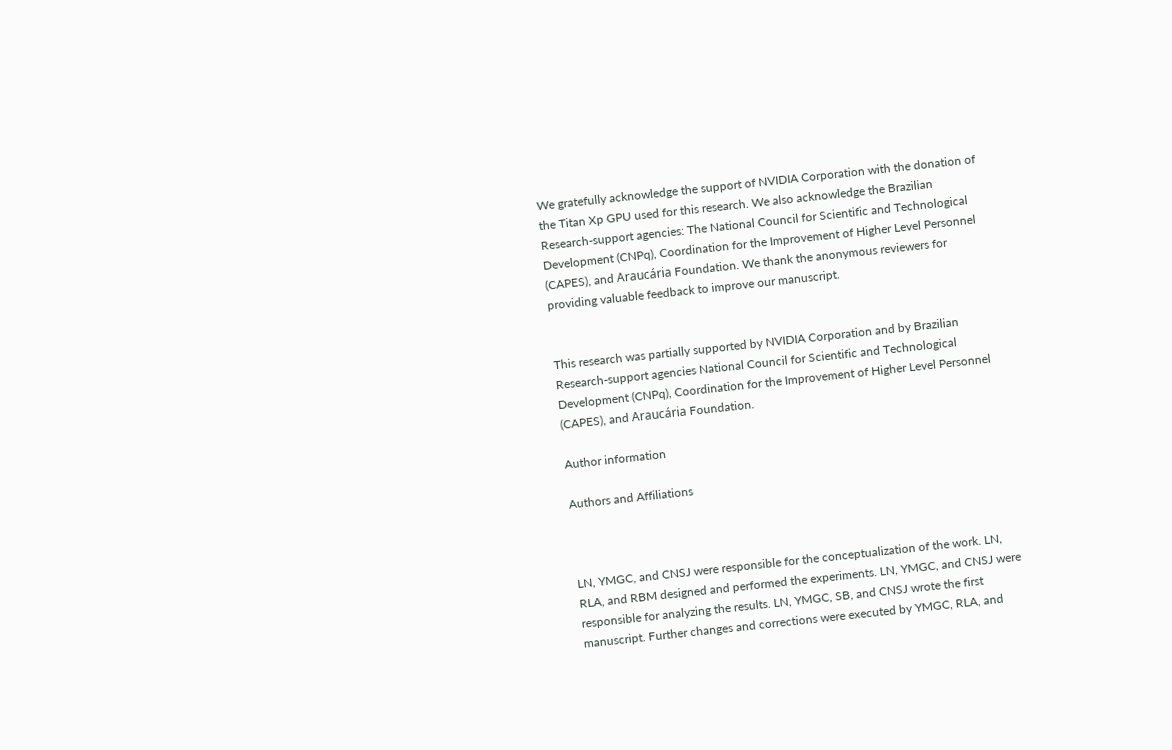We gratefully acknowledge the support of NVIDIA Corporation with the donation of the Titan Xp GPU used for this research. We also acknowledge the Brazilian Research-support agencies: The National Council for Scientific and Technological Development (CNPq), Coordination for the Improvement of Higher Level Personnel (CAPES), and Araucária Foundation. We thank the anonymous reviewers for providing valuable feedback to improve our manuscript.


This research was partially supported by NVIDIA Corporation and by Brazilian Research-support agencies National Council for Scientific and Technological Development (CNPq), Coordination for the Improvement of Higher Level Personnel (CAPES), and Araucária Foundation.

Author information

Authors and Affiliations



LN, YMGC, and CNSJ were responsible for the conceptualization of the work. LN, RLA, and RBM designed and performed the experiments. LN, YMGC, and CNSJ were responsible for analyzing the results. LN, YMGC, SB, and CNSJ wrote the first manuscript. Further changes and corrections were executed by YMGC, RLA, and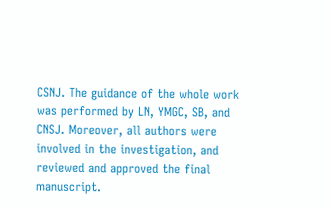CSNJ. The guidance of the whole work was performed by LN, YMGC, SB, and CNSJ. Moreover, all authors were involved in the investigation, and reviewed and approved the final manuscript.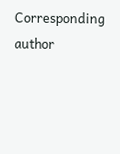Corresponding author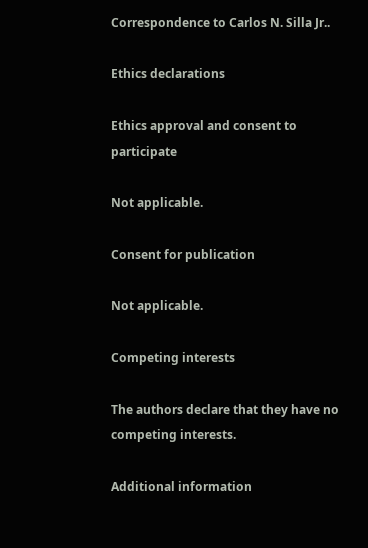Correspondence to Carlos N. Silla Jr..

Ethics declarations

Ethics approval and consent to participate

Not applicable.

Consent for publication

Not applicable.

Competing interests

The authors declare that they have no competing interests.

Additional information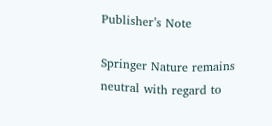Publisher’s Note

Springer Nature remains neutral with regard to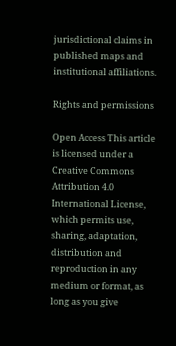jurisdictional claims in published maps and institutional affiliations.

Rights and permissions

Open Access This article is licensed under a Creative Commons Attribution 4.0 International License, which permits use, sharing, adaptation, distribution and reproduction in any medium or format, as long as you give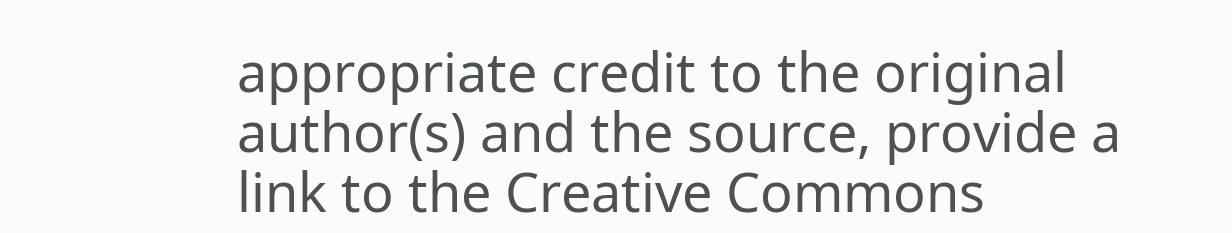appropriate credit to the original author(s) and the source, provide a link to the Creative Commons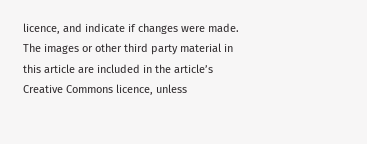licence, and indicate if changes were made. The images or other third party material in this article are included in the article’s Creative Commons licence, unless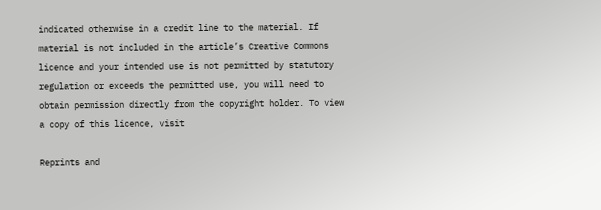indicated otherwise in a credit line to the material. If material is not included in the article’s Creative Commons licence and your intended use is not permitted by statutory regulation or exceeds the permitted use, you will need to obtain permission directly from the copyright holder. To view a copy of this licence, visit

Reprints and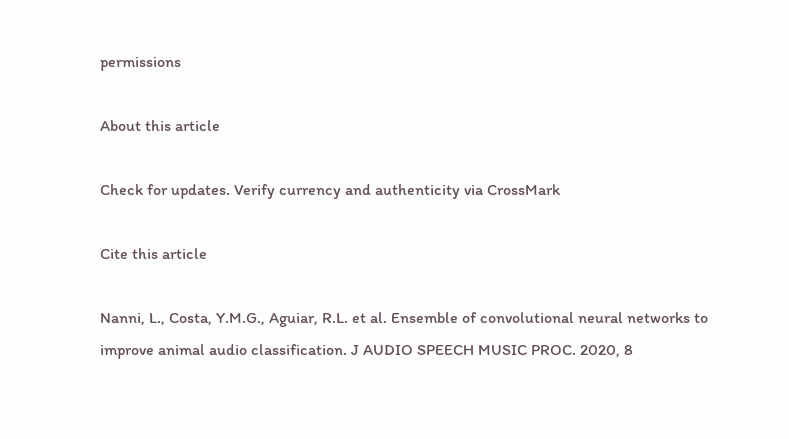permissions

About this article

Check for updates. Verify currency and authenticity via CrossMark

Cite this article

Nanni, L., Costa, Y.M.G., Aguiar, R.L. et al. Ensemble of convolutional neural networks to improve animal audio classification. J AUDIO SPEECH MUSIC PROC. 2020, 8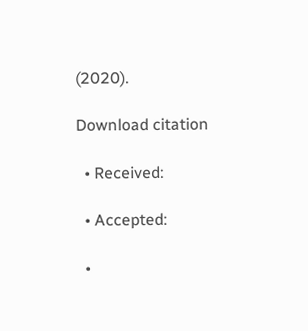(2020).

Download citation

  • Received:

  • Accepted:

  •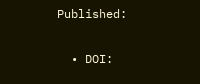Published:

  • DOI: